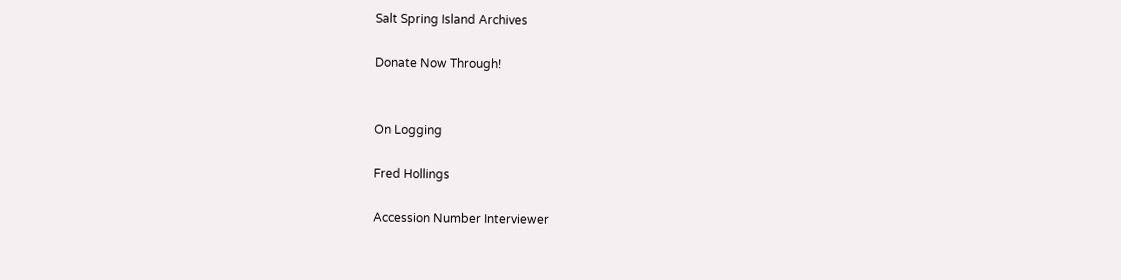Salt Spring Island Archives

Donate Now Through!


On Logging

Fred Hollings

Accession Number Interviewer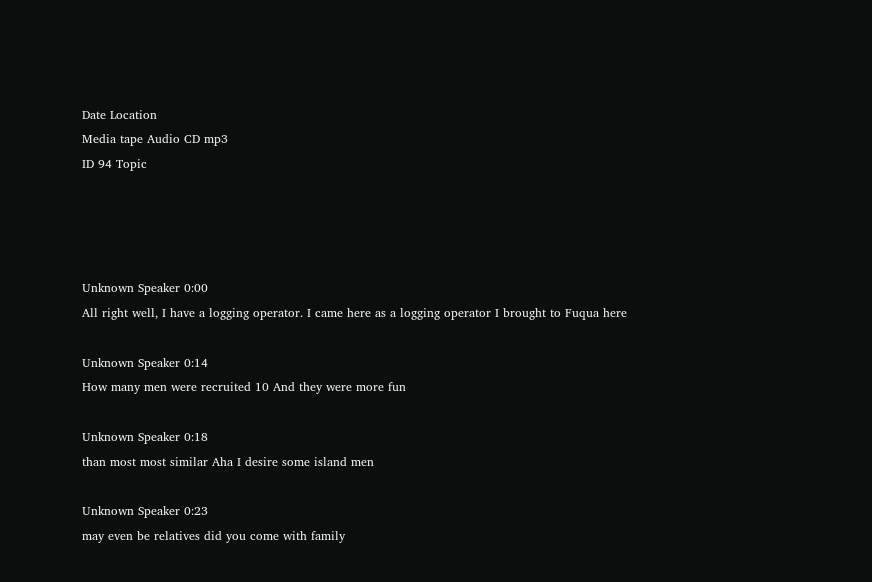Date Location
Media tape Audio CD mp3
ID 94 Topic




Unknown Speaker 0:00
All right well, I have a logging operator. I came here as a logging operator I brought to Fuqua here

Unknown Speaker 0:14
How many men were recruited 10 And they were more fun

Unknown Speaker 0:18
than most most similar Aha I desire some island men

Unknown Speaker 0:23
may even be relatives did you come with family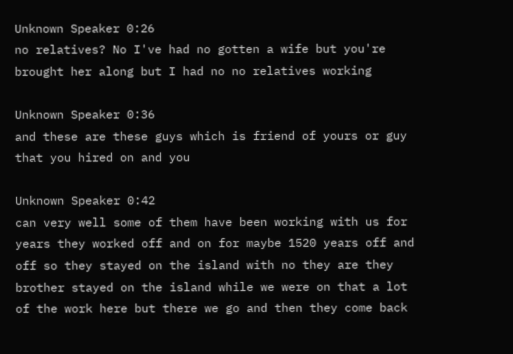Unknown Speaker 0:26
no relatives? No I've had no gotten a wife but you're brought her along but I had no no relatives working

Unknown Speaker 0:36
and these are these guys which is friend of yours or guy that you hired on and you

Unknown Speaker 0:42
can very well some of them have been working with us for years they worked off and on for maybe 1520 years off and off so they stayed on the island with no they are they brother stayed on the island while we were on that a lot of the work here but there we go and then they come back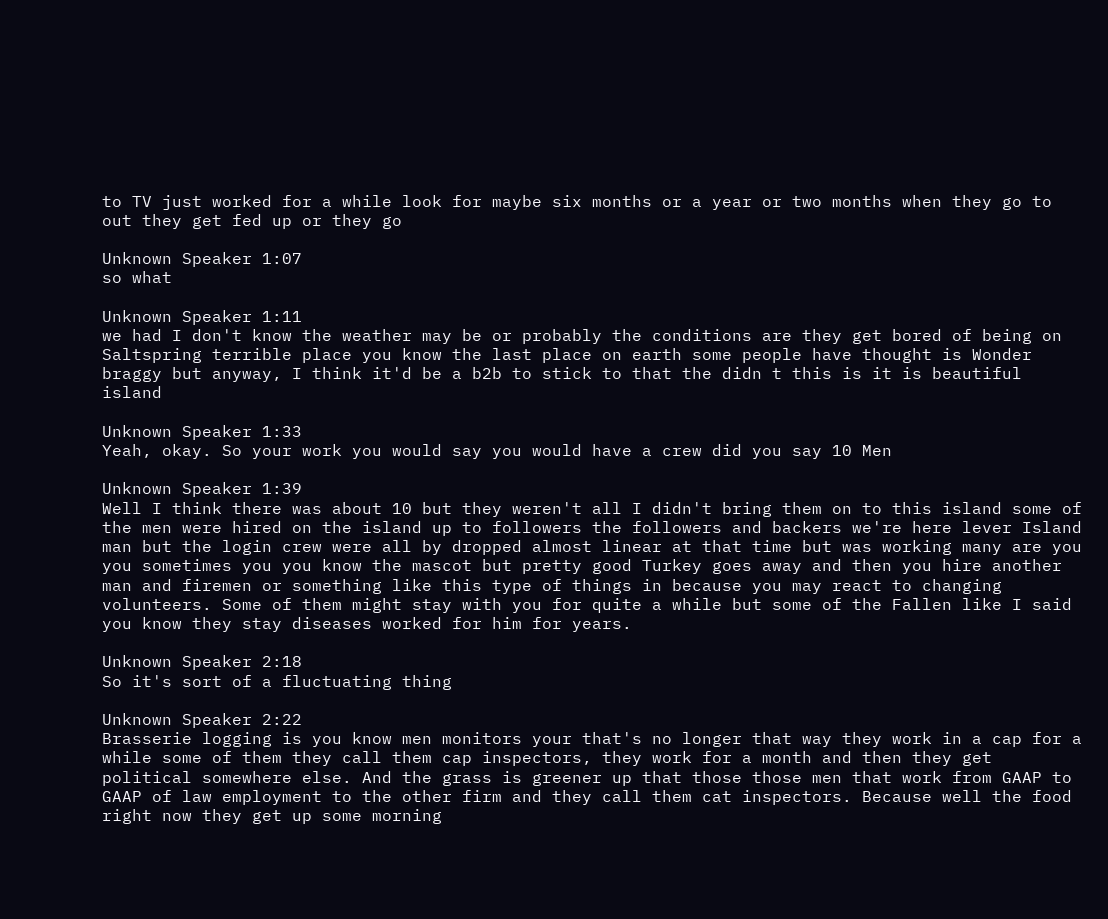to TV just worked for a while look for maybe six months or a year or two months when they go to out they get fed up or they go

Unknown Speaker 1:07
so what

Unknown Speaker 1:11
we had I don't know the weather may be or probably the conditions are they get bored of being on Saltspring terrible place you know the last place on earth some people have thought is Wonder braggy but anyway, I think it'd be a b2b to stick to that the didn t this is it is beautiful island

Unknown Speaker 1:33
Yeah, okay. So your work you would say you would have a crew did you say 10 Men

Unknown Speaker 1:39
Well I think there was about 10 but they weren't all I didn't bring them on to this island some of the men were hired on the island up to followers the followers and backers we're here lever Island man but the login crew were all by dropped almost linear at that time but was working many are you you sometimes you you know the mascot but pretty good Turkey goes away and then you hire another man and firemen or something like this type of things in because you may react to changing volunteers. Some of them might stay with you for quite a while but some of the Fallen like I said you know they stay diseases worked for him for years.

Unknown Speaker 2:18
So it's sort of a fluctuating thing

Unknown Speaker 2:22
Brasserie logging is you know men monitors your that's no longer that way they work in a cap for a while some of them they call them cap inspectors, they work for a month and then they get political somewhere else. And the grass is greener up that those those men that work from GAAP to GAAP of law employment to the other firm and they call them cat inspectors. Because well the food right now they get up some morning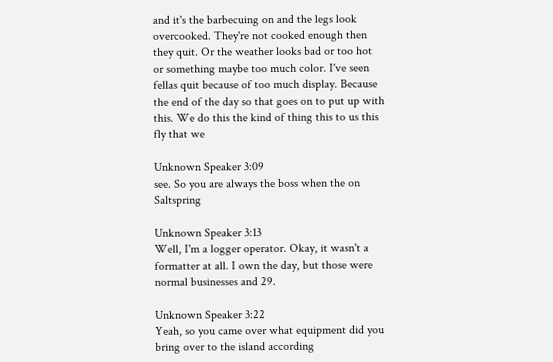and it's the barbecuing on and the legs look overcooked. They're not cooked enough then they quit. Or the weather looks bad or too hot or something maybe too much color. I've seen fellas quit because of too much display. Because the end of the day so that goes on to put up with this. We do this the kind of thing this to us this fly that we

Unknown Speaker 3:09
see. So you are always the boss when the on Saltspring

Unknown Speaker 3:13
Well, I'm a logger operator. Okay, it wasn't a formatter at all. I own the day, but those were normal businesses and 29.

Unknown Speaker 3:22
Yeah, so you came over what equipment did you bring over to the island according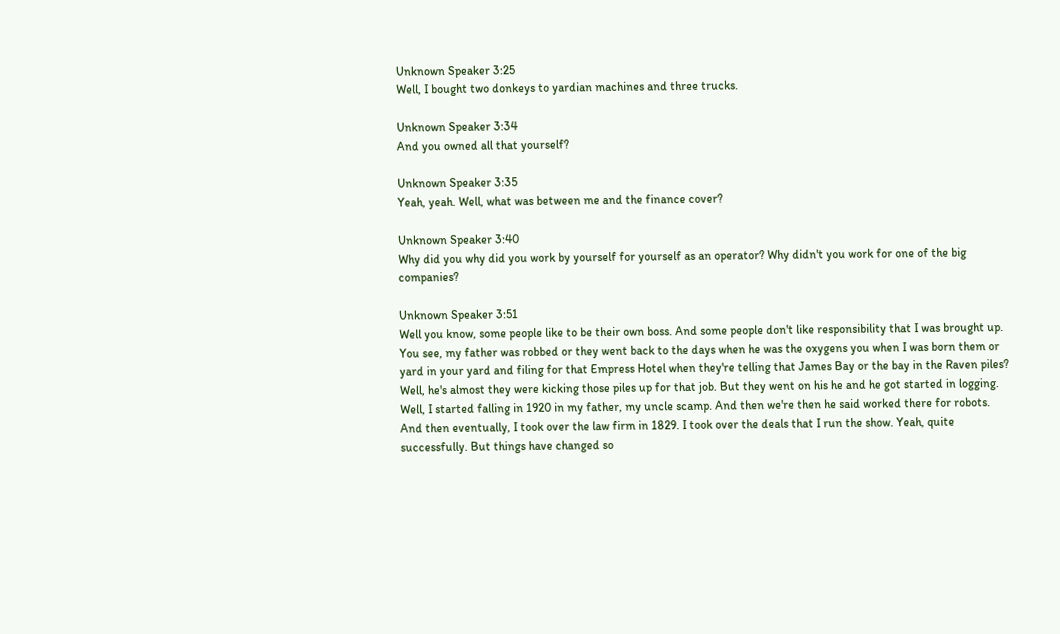Unknown Speaker 3:25
Well, I bought two donkeys to yardian machines and three trucks.

Unknown Speaker 3:34
And you owned all that yourself?

Unknown Speaker 3:35
Yeah, yeah. Well, what was between me and the finance cover?

Unknown Speaker 3:40
Why did you why did you work by yourself for yourself as an operator? Why didn't you work for one of the big companies?

Unknown Speaker 3:51
Well you know, some people like to be their own boss. And some people don't like responsibility that I was brought up. You see, my father was robbed or they went back to the days when he was the oxygens you when I was born them or yard in your yard and filing for that Empress Hotel when they're telling that James Bay or the bay in the Raven piles? Well, he's almost they were kicking those piles up for that job. But they went on his he and he got started in logging. Well, I started falling in 1920 in my father, my uncle scamp. And then we're then he said worked there for robots. And then eventually, I took over the law firm in 1829. I took over the deals that I run the show. Yeah, quite successfully. But things have changed so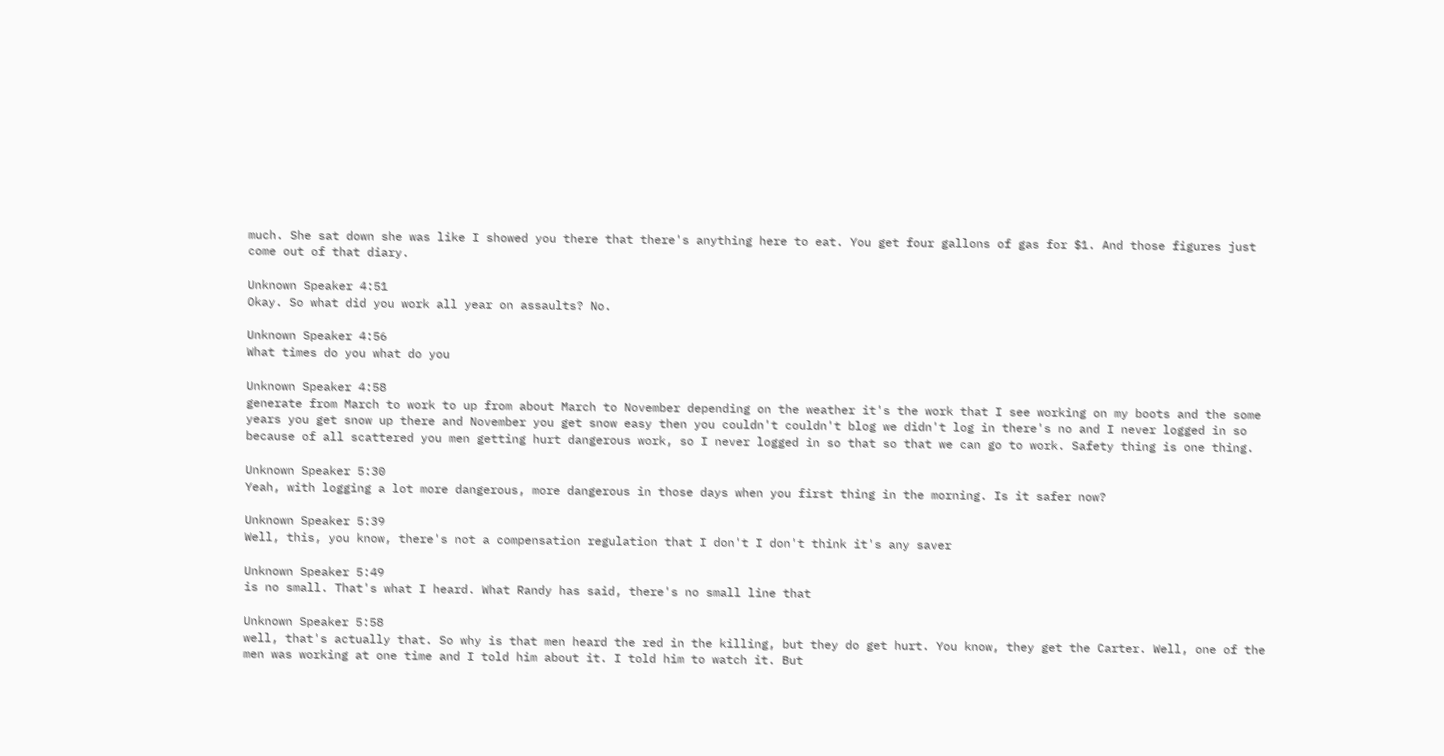much. She sat down she was like I showed you there that there's anything here to eat. You get four gallons of gas for $1. And those figures just come out of that diary.

Unknown Speaker 4:51
Okay. So what did you work all year on assaults? No.

Unknown Speaker 4:56
What times do you what do you

Unknown Speaker 4:58
generate from March to work to up from about March to November depending on the weather it's the work that I see working on my boots and the some years you get snow up there and November you get snow easy then you couldn't couldn't blog we didn't log in there's no and I never logged in so because of all scattered you men getting hurt dangerous work, so I never logged in so that so that we can go to work. Safety thing is one thing.

Unknown Speaker 5:30
Yeah, with logging a lot more dangerous, more dangerous in those days when you first thing in the morning. Is it safer now?

Unknown Speaker 5:39
Well, this, you know, there's not a compensation regulation that I don't I don't think it's any saver

Unknown Speaker 5:49
is no small. That's what I heard. What Randy has said, there's no small line that

Unknown Speaker 5:58
well, that's actually that. So why is that men heard the red in the killing, but they do get hurt. You know, they get the Carter. Well, one of the men was working at one time and I told him about it. I told him to watch it. But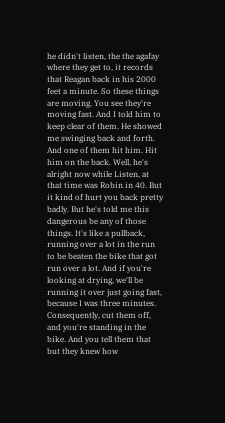he didn't listen, the the agafay where they get to, it records that Reagan back in his 2000 feet a minute. So these things are moving. You see they're moving fast. And I told him to keep clear of them. He showed me swinging back and forth. And one of them hit him. Hit him on the back. Well, he's alright now while Listen, at that time was Robin in 40. But it kind of hurt you back pretty badly. But he's told me this dangerous be any of those things. It's like a pullback, running over a lot in the run to be beaten the bike that got run over a lot. And if you're looking at drying, we'll be running it over just going fast, because I was three minutes. Consequently, cut them off, and you're standing in the bike. And you tell them that but they knew how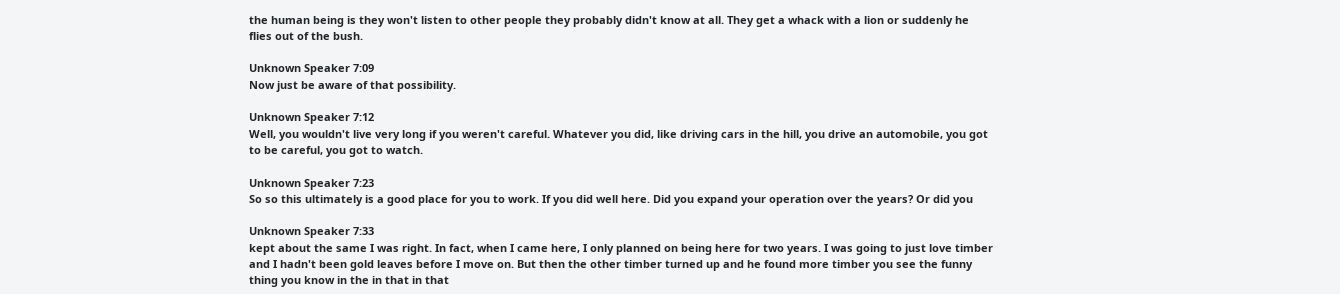the human being is they won't listen to other people they probably didn't know at all. They get a whack with a lion or suddenly he flies out of the bush.

Unknown Speaker 7:09
Now just be aware of that possibility.

Unknown Speaker 7:12
Well, you wouldn't live very long if you weren't careful. Whatever you did, like driving cars in the hill, you drive an automobile, you got to be careful, you got to watch.

Unknown Speaker 7:23
So so this ultimately is a good place for you to work. If you did well here. Did you expand your operation over the years? Or did you

Unknown Speaker 7:33
kept about the same I was right. In fact, when I came here, I only planned on being here for two years. I was going to just love timber and I hadn't been gold leaves before I move on. But then the other timber turned up and he found more timber you see the funny thing you know in the in that in that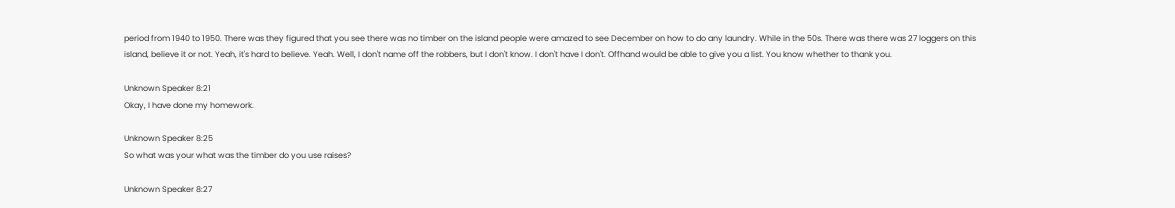period from 1940 to 1950. There was they figured that you see there was no timber on the island people were amazed to see December on how to do any laundry. While in the 50s. There was there was 27 loggers on this island, believe it or not. Yeah, it's hard to believe. Yeah. Well, I don't name off the robbers, but I don't know. I don't have I don't. Offhand would be able to give you a list. You know whether to thank you.

Unknown Speaker 8:21
Okay, I have done my homework.

Unknown Speaker 8:25
So what was your what was the timber do you use raises?

Unknown Speaker 8:27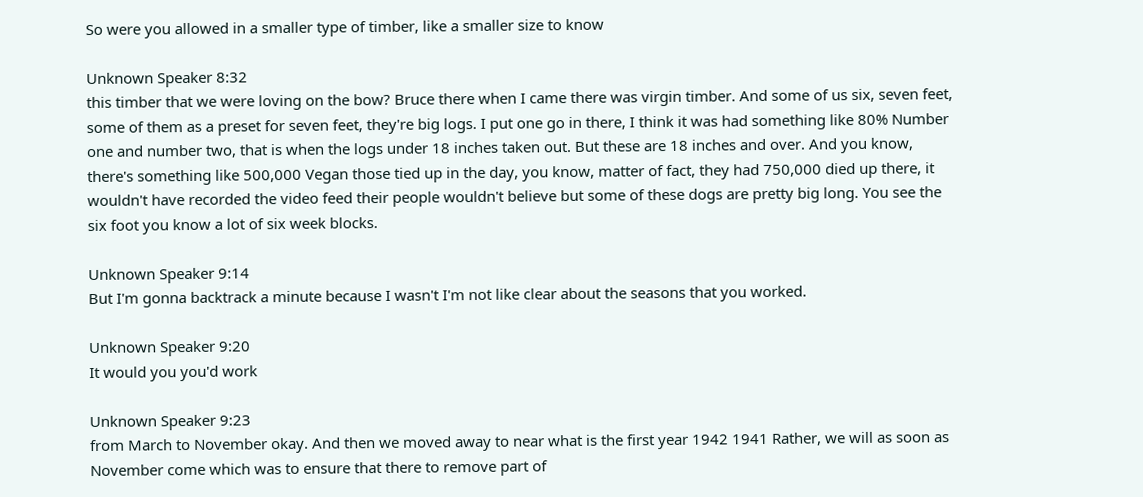So were you allowed in a smaller type of timber, like a smaller size to know

Unknown Speaker 8:32
this timber that we were loving on the bow? Bruce there when I came there was virgin timber. And some of us six, seven feet, some of them as a preset for seven feet, they're big logs. I put one go in there, I think it was had something like 80% Number one and number two, that is when the logs under 18 inches taken out. But these are 18 inches and over. And you know, there's something like 500,000 Vegan those tied up in the day, you know, matter of fact, they had 750,000 died up there, it wouldn't have recorded the video feed their people wouldn't believe but some of these dogs are pretty big long. You see the six foot you know a lot of six week blocks.

Unknown Speaker 9:14
But I'm gonna backtrack a minute because I wasn't I'm not like clear about the seasons that you worked.

Unknown Speaker 9:20
It would you you'd work

Unknown Speaker 9:23
from March to November okay. And then we moved away to near what is the first year 1942 1941 Rather, we will as soon as November come which was to ensure that there to remove part of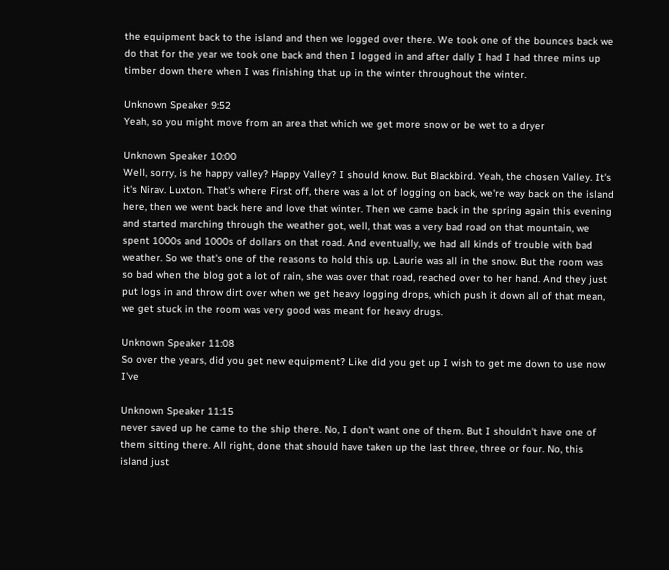the equipment back to the island and then we logged over there. We took one of the bounces back we do that for the year we took one back and then I logged in and after dally I had I had three mins up timber down there when I was finishing that up in the winter throughout the winter.

Unknown Speaker 9:52
Yeah, so you might move from an area that which we get more snow or be wet to a dryer

Unknown Speaker 10:00
Well, sorry, is he happy valley? Happy Valley? I should know. But Blackbird. Yeah, the chosen Valley. It's it's Nirav. Luxton. That's where First off, there was a lot of logging on back, we're way back on the island here, then we went back here and love that winter. Then we came back in the spring again this evening and started marching through the weather got, well, that was a very bad road on that mountain, we spent 1000s and 1000s of dollars on that road. And eventually, we had all kinds of trouble with bad weather. So we that's one of the reasons to hold this up. Laurie was all in the snow. But the room was so bad when the blog got a lot of rain, she was over that road, reached over to her hand. And they just put logs in and throw dirt over when we get heavy logging drops, which push it down all of that mean, we get stuck in the room was very good was meant for heavy drugs.

Unknown Speaker 11:08
So over the years, did you get new equipment? Like did you get up I wish to get me down to use now I've

Unknown Speaker 11:15
never saved up he came to the ship there. No, I don't want one of them. But I shouldn't have one of them sitting there. All right, done that should have taken up the last three, three or four. No, this island just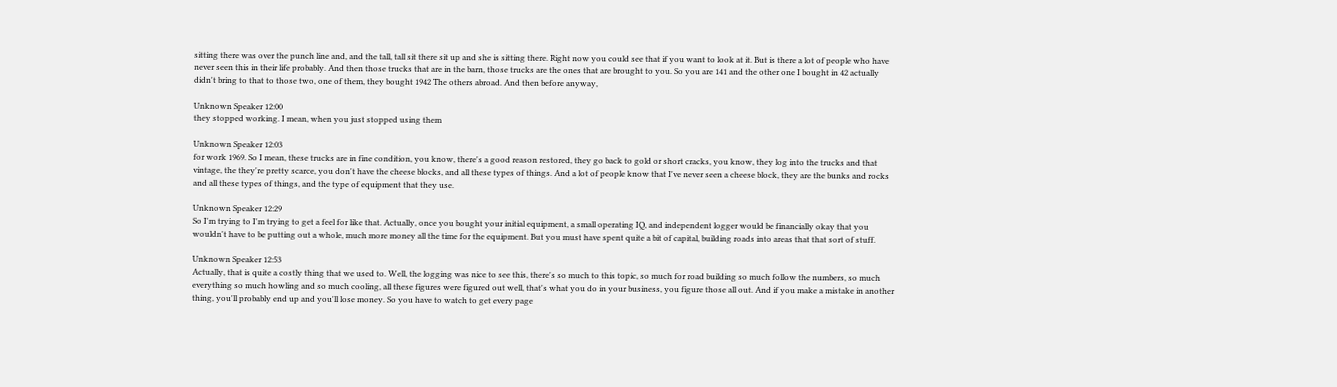sitting there was over the punch line and, and the tall, tall sit there sit up and she is sitting there. Right now you could see that if you want to look at it. But is there a lot of people who have never seen this in their life probably. And then those trucks that are in the barn, those trucks are the ones that are brought to you. So you are 141 and the other one I bought in 42 actually didn't bring to that to those two, one of them, they bought 1942 The others abroad. And then before anyway,

Unknown Speaker 12:00
they stopped working. I mean, when you just stopped using them

Unknown Speaker 12:03
for work 1969. So I mean, these trucks are in fine condition, you know, there's a good reason restored, they go back to gold or short cracks, you know, they log into the trucks and that vintage, the they're pretty scarce, you don't have the cheese blocks, and all these types of things. And a lot of people know that I've never seen a cheese block, they are the bunks and rocks and all these types of things, and the type of equipment that they use.

Unknown Speaker 12:29
So I'm trying to I'm trying to get a feel for like that. Actually, once you bought your initial equipment, a small operating IQ, and independent logger would be financially okay that you wouldn't have to be putting out a whole, much more money all the time for the equipment. But you must have spent quite a bit of capital, building roads into areas that that sort of stuff.

Unknown Speaker 12:53
Actually, that is quite a costly thing that we used to. Well, the logging was nice to see this, there's so much to this topic, so much for road building so much follow the numbers, so much everything so much howling and so much cooling, all these figures were figured out well, that's what you do in your business, you figure those all out. And if you make a mistake in another thing, you'll probably end up and you'll lose money. So you have to watch to get every page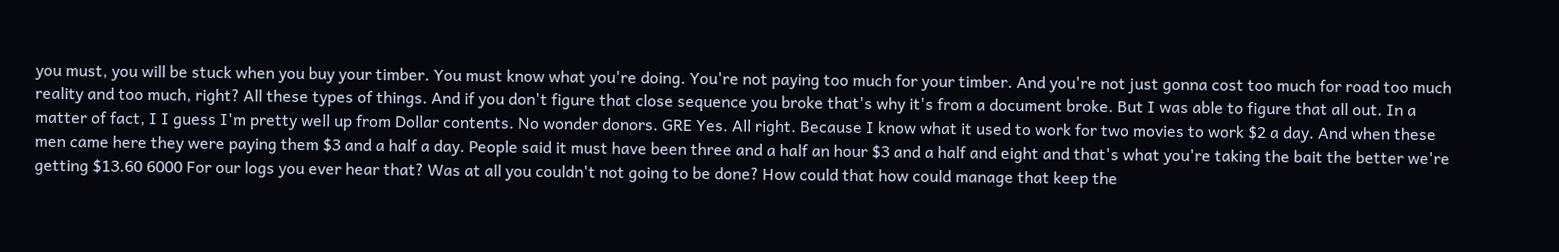you must, you will be stuck when you buy your timber. You must know what you're doing. You're not paying too much for your timber. And you're not just gonna cost too much for road too much reality and too much, right? All these types of things. And if you don't figure that close sequence you broke that's why it's from a document broke. But I was able to figure that all out. In a matter of fact, I I guess I'm pretty well up from Dollar contents. No wonder donors. GRE Yes. All right. Because I know what it used to work for two movies to work $2 a day. And when these men came here they were paying them $3 and a half a day. People said it must have been three and a half an hour $3 and a half and eight and that's what you're taking the bait the better we're getting $13.60 6000 For our logs you ever hear that? Was at all you couldn't not going to be done? How could that how could manage that keep the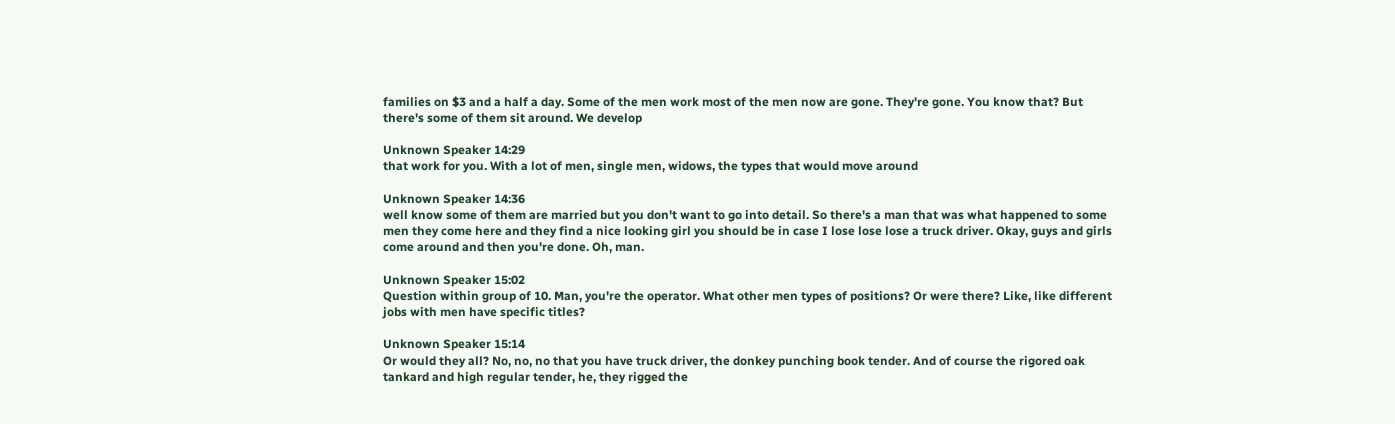families on $3 and a half a day. Some of the men work most of the men now are gone. They're gone. You know that? But there's some of them sit around. We develop

Unknown Speaker 14:29
that work for you. With a lot of men, single men, widows, the types that would move around

Unknown Speaker 14:36
well know some of them are married but you don't want to go into detail. So there's a man that was what happened to some men they come here and they find a nice looking girl you should be in case I lose lose lose a truck driver. Okay, guys and girls come around and then you're done. Oh, man.

Unknown Speaker 15:02
Question within group of 10. Man, you're the operator. What other men types of positions? Or were there? Like, like different jobs with men have specific titles?

Unknown Speaker 15:14
Or would they all? No, no, no that you have truck driver, the donkey punching book tender. And of course the rigored oak tankard and high regular tender, he, they rigged the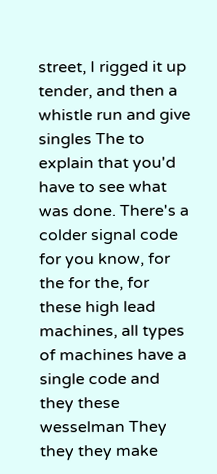street, I rigged it up tender, and then a whistle run and give singles The to explain that you'd have to see what was done. There's a colder signal code for you know, for the for the, for these high lead machines, all types of machines have a single code and they these wesselman They they they make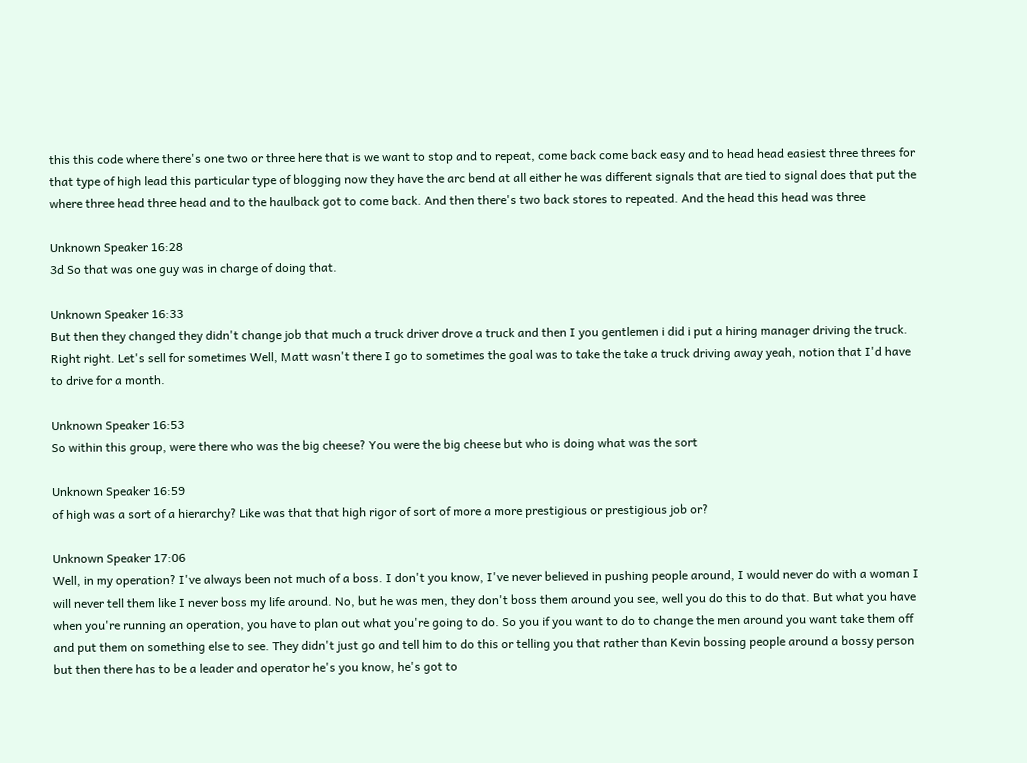this this code where there's one two or three here that is we want to stop and to repeat, come back come back easy and to head head easiest three threes for that type of high lead this particular type of blogging now they have the arc bend at all either he was different signals that are tied to signal does that put the where three head three head and to the haulback got to come back. And then there's two back stores to repeated. And the head this head was three

Unknown Speaker 16:28
3d So that was one guy was in charge of doing that.

Unknown Speaker 16:33
But then they changed they didn't change job that much a truck driver drove a truck and then I you gentlemen i did i put a hiring manager driving the truck. Right right. Let's sell for sometimes Well, Matt wasn't there I go to sometimes the goal was to take the take a truck driving away yeah, notion that I'd have to drive for a month.

Unknown Speaker 16:53
So within this group, were there who was the big cheese? You were the big cheese but who is doing what was the sort

Unknown Speaker 16:59
of high was a sort of a hierarchy? Like was that that high rigor of sort of more a more prestigious or prestigious job or?

Unknown Speaker 17:06
Well, in my operation? I've always been not much of a boss. I don't you know, I've never believed in pushing people around, I would never do with a woman I will never tell them like I never boss my life around. No, but he was men, they don't boss them around you see, well you do this to do that. But what you have when you're running an operation, you have to plan out what you're going to do. So you if you want to do to change the men around you want take them off and put them on something else to see. They didn't just go and tell him to do this or telling you that rather than Kevin bossing people around a bossy person but then there has to be a leader and operator he's you know, he's got to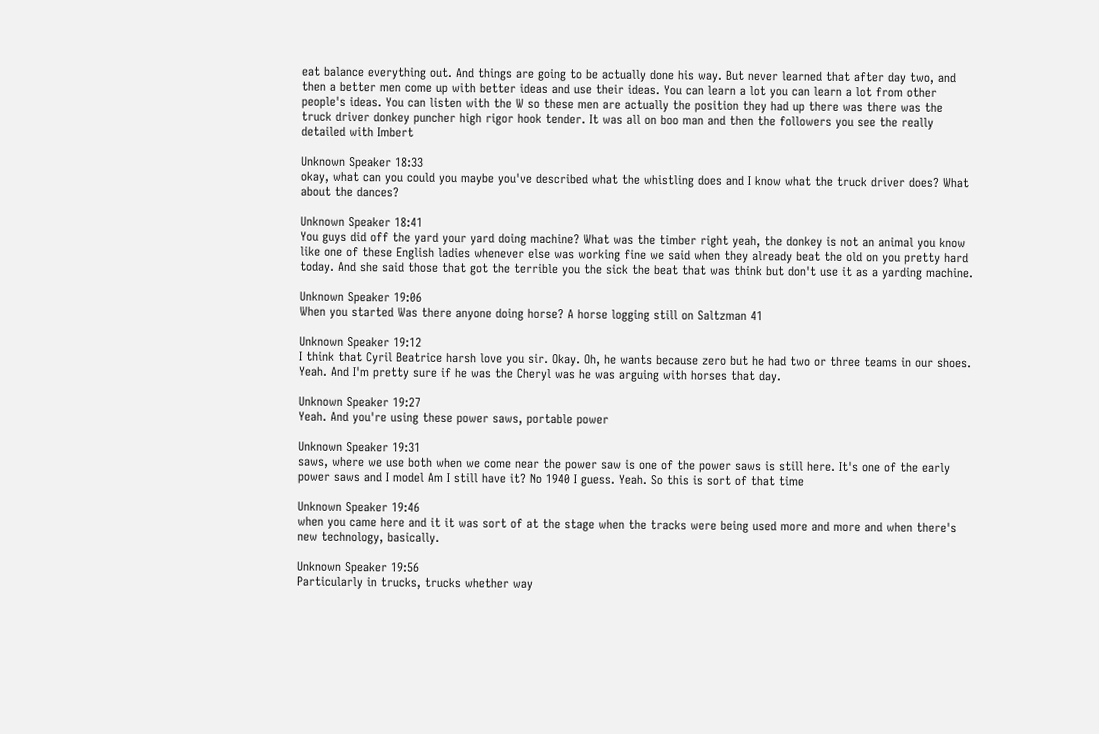eat balance everything out. And things are going to be actually done his way. But never learned that after day two, and then a better men come up with better ideas and use their ideas. You can learn a lot you can learn a lot from other people's ideas. You can listen with the W so these men are actually the position they had up there was there was the truck driver donkey puncher high rigor hook tender. It was all on boo man and then the followers you see the really detailed with Imbert

Unknown Speaker 18:33
okay, what can you could you maybe you've described what the whistling does and I know what the truck driver does? What about the dances?

Unknown Speaker 18:41
You guys did off the yard your yard doing machine? What was the timber right yeah, the donkey is not an animal you know like one of these English ladies whenever else was working fine we said when they already beat the old on you pretty hard today. And she said those that got the terrible you the sick the beat that was think but don't use it as a yarding machine.

Unknown Speaker 19:06
When you started Was there anyone doing horse? A horse logging still on Saltzman 41

Unknown Speaker 19:12
I think that Cyril Beatrice harsh love you sir. Okay. Oh, he wants because zero but he had two or three teams in our shoes. Yeah. And I'm pretty sure if he was the Cheryl was he was arguing with horses that day.

Unknown Speaker 19:27
Yeah. And you're using these power saws, portable power

Unknown Speaker 19:31
saws, where we use both when we come near the power saw is one of the power saws is still here. It's one of the early power saws and I model Am I still have it? No 1940 I guess. Yeah. So this is sort of that time

Unknown Speaker 19:46
when you came here and it it was sort of at the stage when the tracks were being used more and more and when there's new technology, basically.

Unknown Speaker 19:56
Particularly in trucks, trucks whether way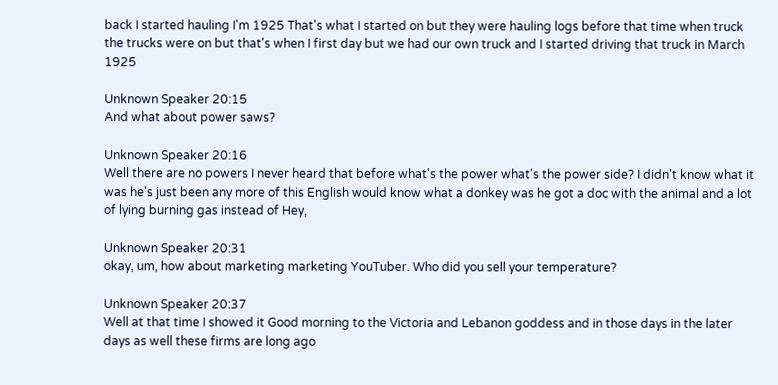back I started hauling I'm 1925 That's what I started on but they were hauling logs before that time when truck the trucks were on but that's when I first day but we had our own truck and I started driving that truck in March 1925

Unknown Speaker 20:15
And what about power saws?

Unknown Speaker 20:16
Well there are no powers I never heard that before what's the power what's the power side? I didn't know what it was he's just been any more of this English would know what a donkey was he got a doc with the animal and a lot of lying burning gas instead of Hey,

Unknown Speaker 20:31
okay, um, how about marketing marketing YouTuber. Who did you sell your temperature?

Unknown Speaker 20:37
Well at that time I showed it Good morning to the Victoria and Lebanon goddess and in those days in the later days as well these firms are long ago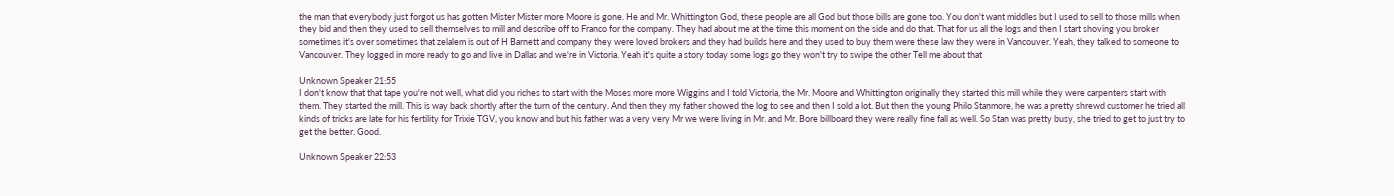the man that everybody just forgot us has gotten Mister Mister more Moore is gone. He and Mr. Whittington God, these people are all God but those bills are gone too. You don't want middles but I used to sell to those mills when they bid and then they used to sell themselves to mill and describe off to Franco for the company. They had about me at the time this moment on the side and do that. That for us all the logs and then I start shoving you broker sometimes it's over sometimes that zelalem is out of H Barnett and company they were loved brokers and they had builds here and they used to buy them were these law they were in Vancouver. Yeah, they talked to someone to Vancouver. They logged in more ready to go and live in Dallas and we're in Victoria. Yeah it's quite a story today some logs go they won't try to swipe the other Tell me about that

Unknown Speaker 21:55
I don't know that that tape you're not well, what did you riches to start with the Moses more more Wiggins and I told Victoria, the Mr. Moore and Whittington originally they started this mill while they were carpenters start with them. They started the mill. This is way back shortly after the turn of the century. And then they my father showed the log to see and then I sold a lot. But then the young Philo Stanmore, he was a pretty shrewd customer he tried all kinds of tricks are late for his fertility for Trixie TGV, you know and but his father was a very very Mr we were living in Mr. and Mr. Bore billboard they were really fine fall as well. So Stan was pretty busy, she tried to get to just try to get the better. Good.

Unknown Speaker 22:53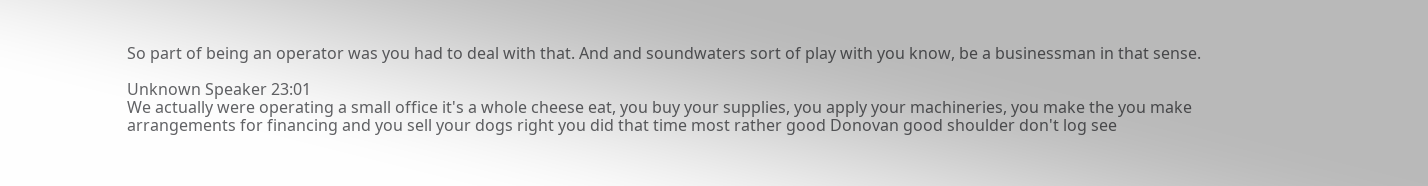So part of being an operator was you had to deal with that. And and soundwaters sort of play with you know, be a businessman in that sense.

Unknown Speaker 23:01
We actually were operating a small office it's a whole cheese eat, you buy your supplies, you apply your machineries, you make the you make arrangements for financing and you sell your dogs right you did that time most rather good Donovan good shoulder don't log see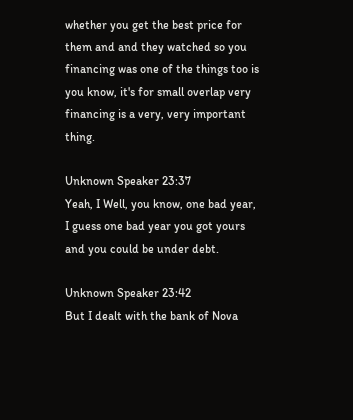whether you get the best price for them and and they watched so you financing was one of the things too is you know, it's for small overlap very financing is a very, very important thing.

Unknown Speaker 23:37
Yeah, I Well, you know, one bad year, I guess one bad year you got yours and you could be under debt.

Unknown Speaker 23:42
But I dealt with the bank of Nova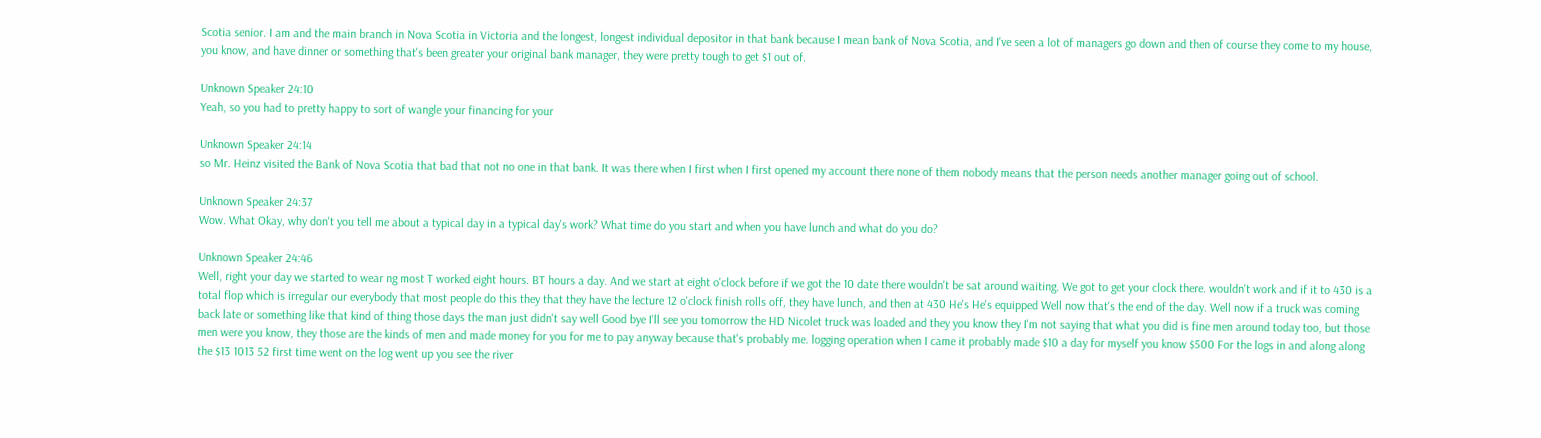Scotia senior. I am and the main branch in Nova Scotia in Victoria and the longest, longest individual depositor in that bank because I mean bank of Nova Scotia, and I've seen a lot of managers go down and then of course they come to my house, you know, and have dinner or something that's been greater your original bank manager, they were pretty tough to get $1 out of.

Unknown Speaker 24:10
Yeah, so you had to pretty happy to sort of wangle your financing for your

Unknown Speaker 24:14
so Mr. Heinz visited the Bank of Nova Scotia that bad that not no one in that bank. It was there when I first when I first opened my account there none of them nobody means that the person needs another manager going out of school.

Unknown Speaker 24:37
Wow. What Okay, why don't you tell me about a typical day in a typical day's work? What time do you start and when you have lunch and what do you do?

Unknown Speaker 24:46
Well, right your day we started to wear ng most T worked eight hours. BT hours a day. And we start at eight o'clock before if we got the 10 date there wouldn't be sat around waiting. We got to get your clock there. wouldn't work and if it to 430 is a total flop which is irregular our everybody that most people do this they that they have the lecture 12 o'clock finish rolls off, they have lunch, and then at 430 He's He's equipped Well now that's the end of the day. Well now if a truck was coming back late or something like that kind of thing those days the man just didn't say well Good bye I'll see you tomorrow the HD Nicolet truck was loaded and they you know they I'm not saying that what you did is fine men around today too, but those men were you know, they those are the kinds of men and made money for you for me to pay anyway because that's probably me. logging operation when I came it probably made $10 a day for myself you know $500 For the logs in and along along the $13 1013 52 first time went on the log went up you see the river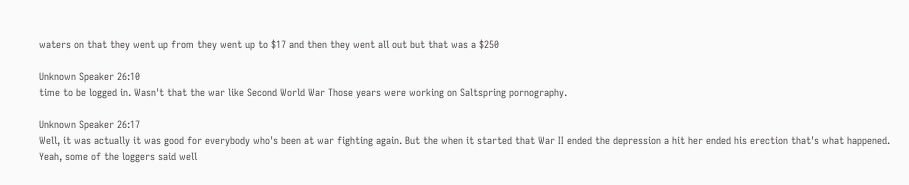waters on that they went up from they went up to $17 and then they went all out but that was a $250

Unknown Speaker 26:10
time to be logged in. Wasn't that the war like Second World War Those years were working on Saltspring pornography.

Unknown Speaker 26:17
Well, it was actually it was good for everybody who's been at war fighting again. But the when it started that War II ended the depression a hit her ended his erection that's what happened. Yeah, some of the loggers said well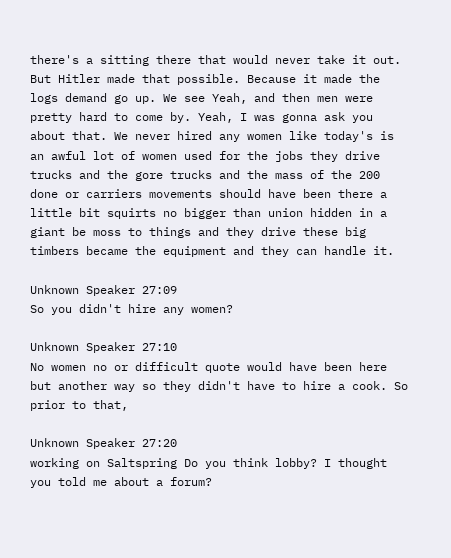there's a sitting there that would never take it out. But Hitler made that possible. Because it made the logs demand go up. We see Yeah, and then men were pretty hard to come by. Yeah, I was gonna ask you about that. We never hired any women like today's is an awful lot of women used for the jobs they drive trucks and the gore trucks and the mass of the 200 done or carriers movements should have been there a little bit squirts no bigger than union hidden in a giant be moss to things and they drive these big timbers became the equipment and they can handle it.

Unknown Speaker 27:09
So you didn't hire any women?

Unknown Speaker 27:10
No women no or difficult quote would have been here but another way so they didn't have to hire a cook. So prior to that,

Unknown Speaker 27:20
working on Saltspring Do you think lobby? I thought you told me about a forum?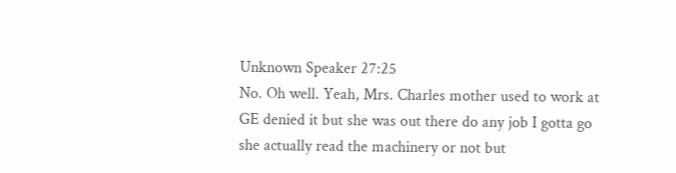Unknown Speaker 27:25
No. Oh well. Yeah, Mrs. Charles mother used to work at GE denied it but she was out there do any job I gotta go she actually read the machinery or not but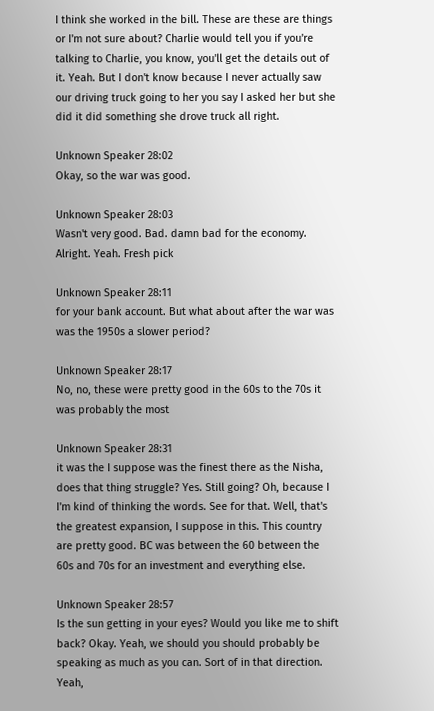I think she worked in the bill. These are these are things or I'm not sure about? Charlie would tell you if you're talking to Charlie, you know, you'll get the details out of it. Yeah. But I don't know because I never actually saw our driving truck going to her you say I asked her but she did it did something she drove truck all right.

Unknown Speaker 28:02
Okay, so the war was good.

Unknown Speaker 28:03
Wasn't very good. Bad. damn bad for the economy. Alright. Yeah. Fresh pick

Unknown Speaker 28:11
for your bank account. But what about after the war was was the 1950s a slower period?

Unknown Speaker 28:17
No, no, these were pretty good in the 60s to the 70s it was probably the most

Unknown Speaker 28:31
it was the I suppose was the finest there as the Nisha, does that thing struggle? Yes. Still going? Oh, because I I'm kind of thinking the words. See for that. Well, that's the greatest expansion, I suppose in this. This country are pretty good. BC was between the 60 between the 60s and 70s for an investment and everything else.

Unknown Speaker 28:57
Is the sun getting in your eyes? Would you like me to shift back? Okay. Yeah, we should you should probably be speaking as much as you can. Sort of in that direction. Yeah,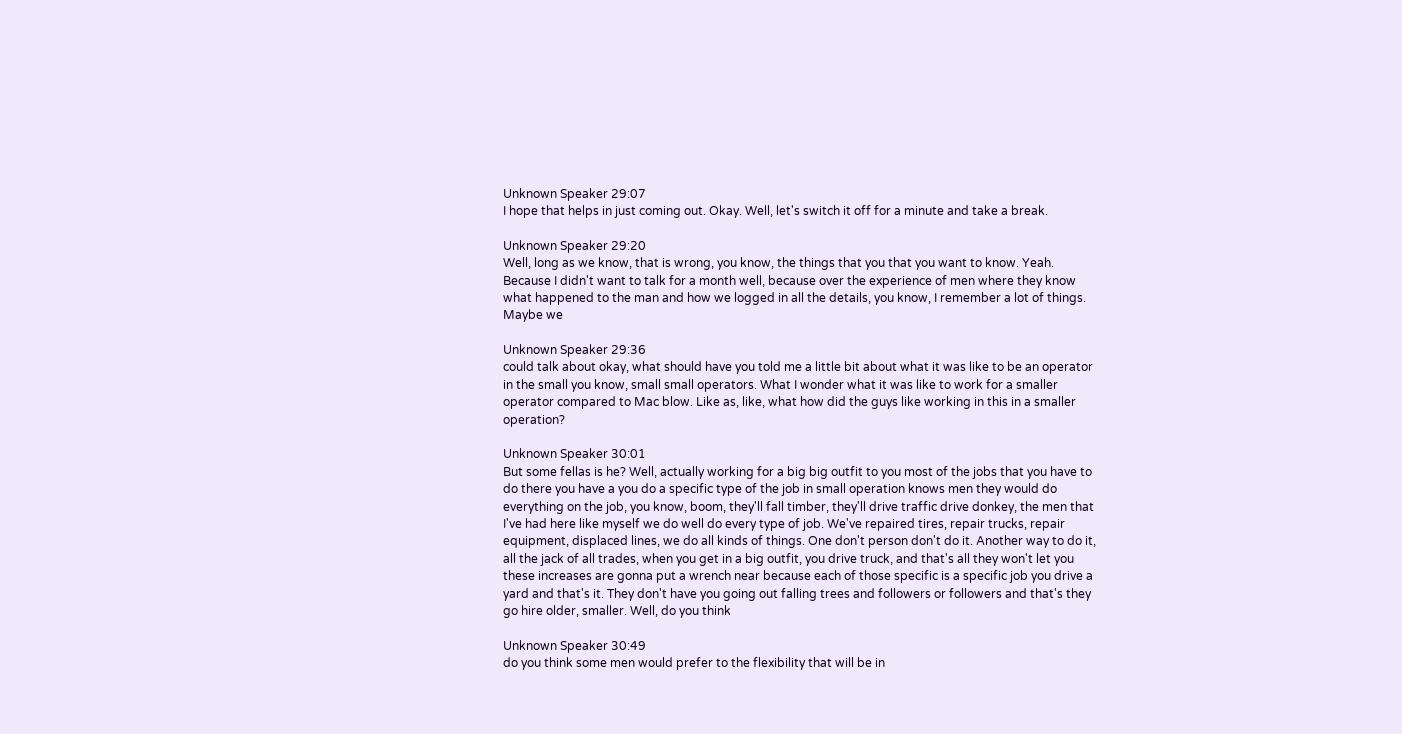Unknown Speaker 29:07
I hope that helps in just coming out. Okay. Well, let's switch it off for a minute and take a break.

Unknown Speaker 29:20
Well, long as we know, that is wrong, you know, the things that you that you want to know. Yeah. Because I didn't want to talk for a month well, because over the experience of men where they know what happened to the man and how we logged in all the details, you know, I remember a lot of things. Maybe we

Unknown Speaker 29:36
could talk about okay, what should have you told me a little bit about what it was like to be an operator in the small you know, small small operators. What I wonder what it was like to work for a smaller operator compared to Mac blow. Like as, like, what how did the guys like working in this in a smaller operation?

Unknown Speaker 30:01
But some fellas is he? Well, actually working for a big big outfit to you most of the jobs that you have to do there you have a you do a specific type of the job in small operation knows men they would do everything on the job, you know, boom, they'll fall timber, they'll drive traffic drive donkey, the men that I've had here like myself we do well do every type of job. We've repaired tires, repair trucks, repair equipment, displaced lines, we do all kinds of things. One don't person don't do it. Another way to do it, all the jack of all trades, when you get in a big outfit, you drive truck, and that's all they won't let you these increases are gonna put a wrench near because each of those specific is a specific job you drive a yard and that's it. They don't have you going out falling trees and followers or followers and that's they go hire older, smaller. Well, do you think

Unknown Speaker 30:49
do you think some men would prefer to the flexibility that will be in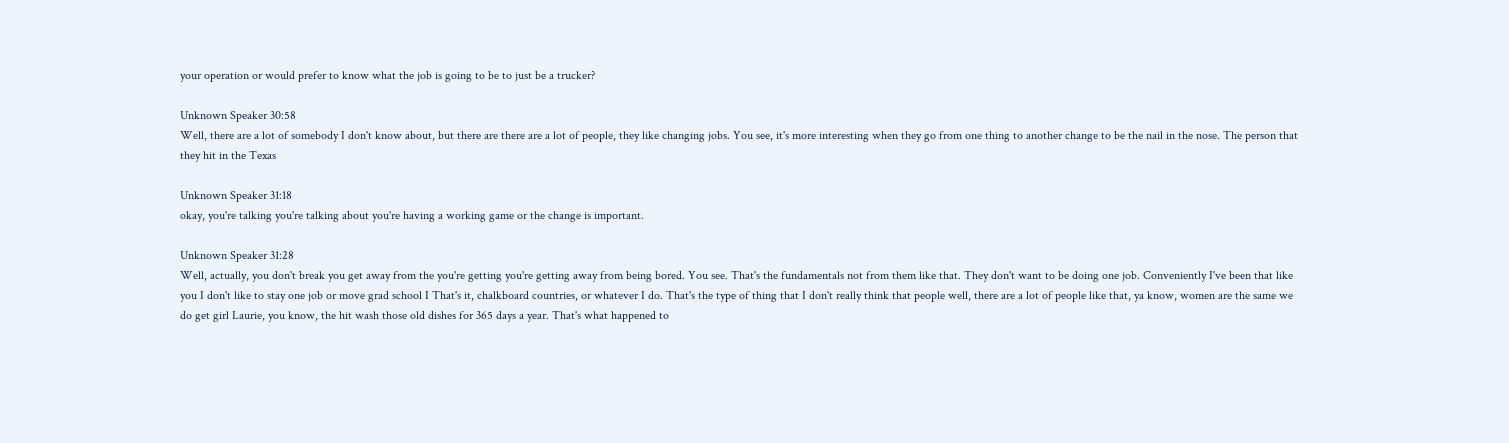your operation or would prefer to know what the job is going to be to just be a trucker?

Unknown Speaker 30:58
Well, there are a lot of somebody I don't know about, but there are there are a lot of people, they like changing jobs. You see, it's more interesting when they go from one thing to another change to be the nail in the nose. The person that they hit in the Texas

Unknown Speaker 31:18
okay, you're talking you're talking about you're having a working game or the change is important.

Unknown Speaker 31:28
Well, actually, you don't break you get away from the you're getting you're getting away from being bored. You see. That's the fundamentals not from them like that. They don't want to be doing one job. Conveniently I've been that like you I don't like to stay one job or move grad school I That's it, chalkboard countries, or whatever I do. That's the type of thing that I don't really think that people well, there are a lot of people like that, ya know, women are the same we do get girl Laurie, you know, the hit wash those old dishes for 365 days a year. That's what happened to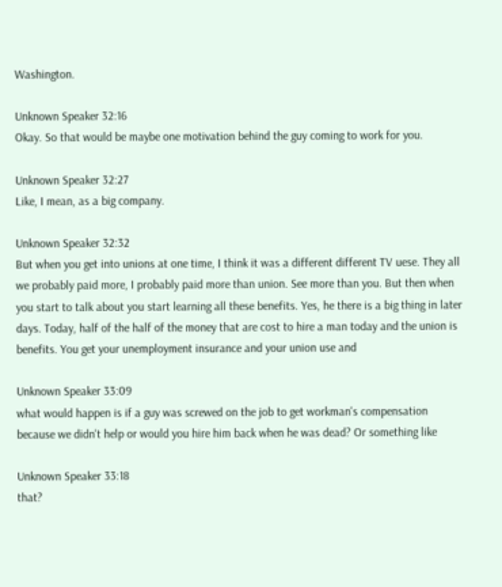Washington.

Unknown Speaker 32:16
Okay. So that would be maybe one motivation behind the guy coming to work for you.

Unknown Speaker 32:27
Like, I mean, as a big company.

Unknown Speaker 32:32
But when you get into unions at one time, I think it was a different different TV uese. They all we probably paid more, I probably paid more than union. See more than you. But then when you start to talk about you start learning all these benefits. Yes, he there is a big thing in later days. Today, half of the half of the money that are cost to hire a man today and the union is benefits. You get your unemployment insurance and your union use and

Unknown Speaker 33:09
what would happen is if a guy was screwed on the job to get workman's compensation because we didn't help or would you hire him back when he was dead? Or something like

Unknown Speaker 33:18
that?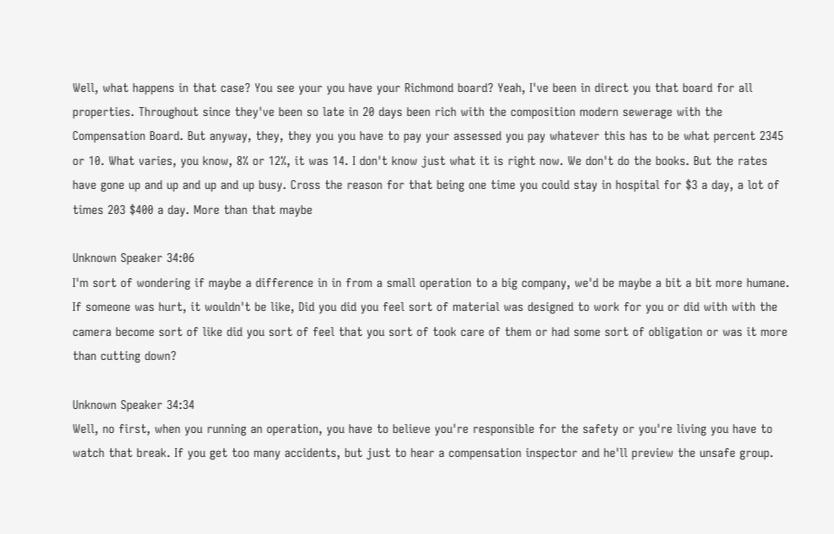Well, what happens in that case? You see your you have your Richmond board? Yeah, I've been in direct you that board for all properties. Throughout since they've been so late in 20 days been rich with the composition modern sewerage with the Compensation Board. But anyway, they, they you you have to pay your assessed you pay whatever this has to be what percent 2345 or 10. What varies, you know, 8% or 12%, it was 14. I don't know just what it is right now. We don't do the books. But the rates have gone up and up and up and up busy. Cross the reason for that being one time you could stay in hospital for $3 a day, a lot of times 203 $400 a day. More than that maybe

Unknown Speaker 34:06
I'm sort of wondering if maybe a difference in in from a small operation to a big company, we'd be maybe a bit a bit more humane. If someone was hurt, it wouldn't be like, Did you did you feel sort of material was designed to work for you or did with with the camera become sort of like did you sort of feel that you sort of took care of them or had some sort of obligation or was it more than cutting down?

Unknown Speaker 34:34
Well, no first, when you running an operation, you have to believe you're responsible for the safety or you're living you have to watch that break. If you get too many accidents, but just to hear a compensation inspector and he'll preview the unsafe group.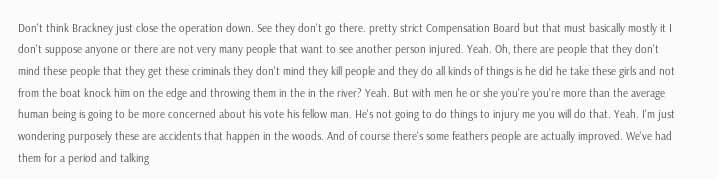Don't think Brackney just close the operation down. See they don't go there. pretty strict Compensation Board but that must basically mostly it I don't suppose anyone or there are not very many people that want to see another person injured. Yeah. Oh, there are people that they don't mind these people that they get these criminals they don't mind they kill people and they do all kinds of things is he did he take these girls and not from the boat knock him on the edge and throwing them in the in the river? Yeah. But with men he or she you're you're more than the average human being is going to be more concerned about his vote his fellow man. He's not going to do things to injury me you will do that. Yeah. I'm just wondering purposely these are accidents that happen in the woods. And of course there's some feathers people are actually improved. We've had them for a period and talking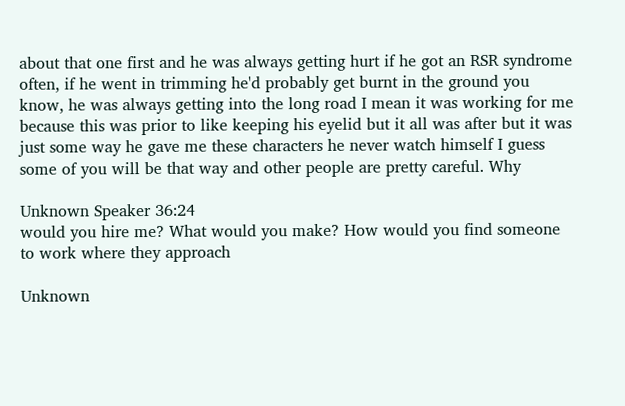about that one first and he was always getting hurt if he got an RSR syndrome often, if he went in trimming he'd probably get burnt in the ground you know, he was always getting into the long road I mean it was working for me because this was prior to like keeping his eyelid but it all was after but it was just some way he gave me these characters he never watch himself I guess some of you will be that way and other people are pretty careful. Why

Unknown Speaker 36:24
would you hire me? What would you make? How would you find someone to work where they approach

Unknown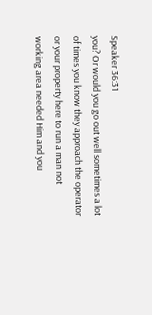Speaker 36:31
you? Or would you go out well sometimes a lot of times you know they approach the operator or your property here to run a man not working area needed Him and you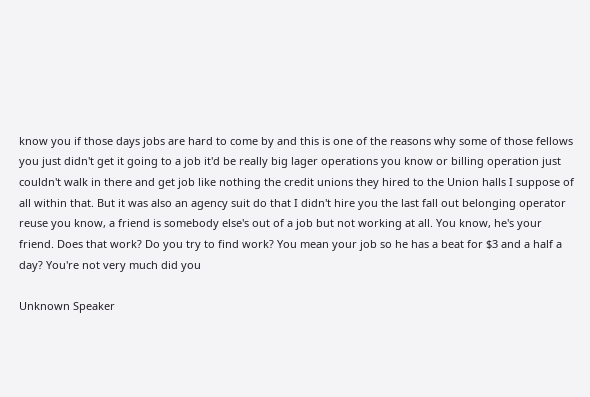know you if those days jobs are hard to come by and this is one of the reasons why some of those fellows you just didn't get it going to a job it'd be really big lager operations you know or billing operation just couldn't walk in there and get job like nothing the credit unions they hired to the Union halls I suppose of all within that. But it was also an agency suit do that I didn't hire you the last fall out belonging operator reuse you know, a friend is somebody else's out of a job but not working at all. You know, he's your friend. Does that work? Do you try to find work? You mean your job so he has a beat for $3 and a half a day? You're not very much did you

Unknown Speaker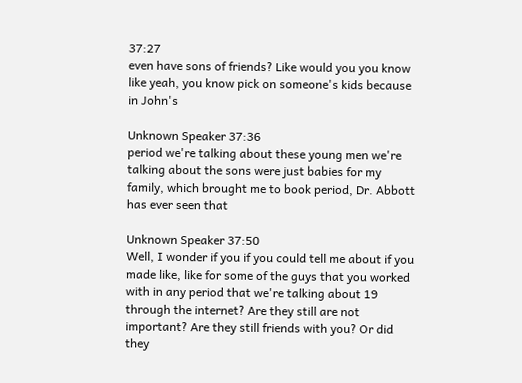37:27
even have sons of friends? Like would you you know like yeah, you know pick on someone's kids because in John's

Unknown Speaker 37:36
period we're talking about these young men we're talking about the sons were just babies for my family, which brought me to book period, Dr. Abbott has ever seen that

Unknown Speaker 37:50
Well, I wonder if you if you could tell me about if you made like, like for some of the guys that you worked with in any period that we're talking about 19 through the internet? Are they still are not important? Are they still friends with you? Or did they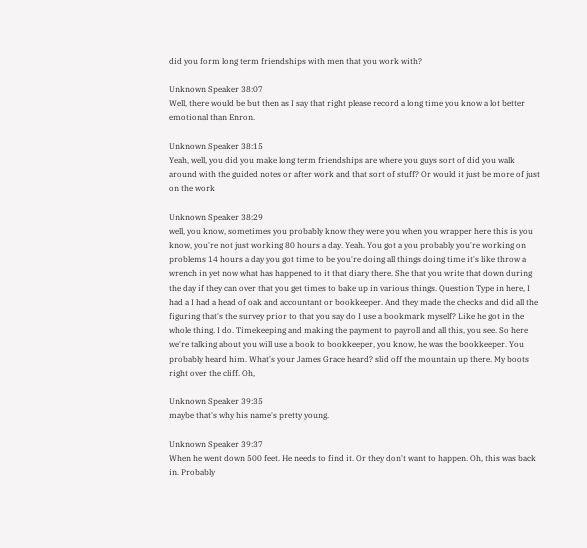did you form long term friendships with men that you work with?

Unknown Speaker 38:07
Well, there would be but then as I say that right please record a long time you know a lot better emotional than Enron.

Unknown Speaker 38:15
Yeah, well, you did you make long term friendships are where you guys sort of did you walk around with the guided notes or after work and that sort of stuff? Or would it just be more of just on the work

Unknown Speaker 38:29
well, you know, sometimes you probably know they were you when you wrapper here this is you know, you're not just working 80 hours a day. Yeah. You got a you probably you're working on problems 14 hours a day you got time to be you're doing all things doing time it's like throw a wrench in yet now what has happened to it that diary there. She that you write that down during the day if they can over that you get times to bake up in various things. Question Type in here, I had a I had a head of oak and accountant or bookkeeper. And they made the checks and did all the figuring that's the survey prior to that you say do I use a bookmark myself? Like he got in the whole thing. I do. Timekeeping and making the payment to payroll and all this, you see. So here we're talking about you will use a book to bookkeeper, you know, he was the bookkeeper. You probably heard him. What's your James Grace heard? slid off the mountain up there. My boots right over the cliff. Oh,

Unknown Speaker 39:35
maybe that's why his name's pretty young.

Unknown Speaker 39:37
When he went down 500 feet. He needs to find it. Or they don't want to happen. Oh, this was back in. Probably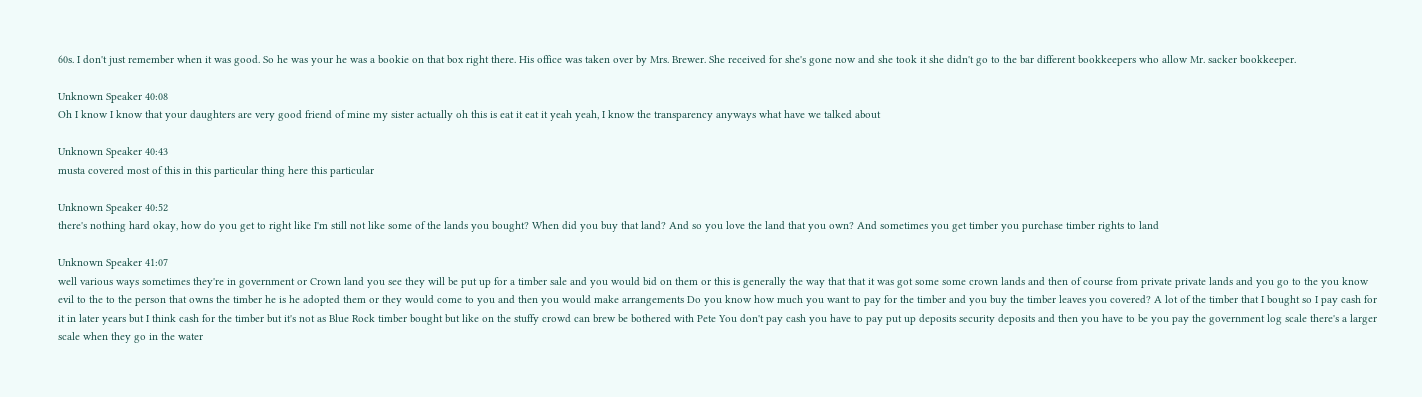60s. I don't just remember when it was good. So he was your he was a bookie on that box right there. His office was taken over by Mrs. Brewer. She received for she's gone now and she took it she didn't go to the bar different bookkeepers who allow Mr. sacker bookkeeper.

Unknown Speaker 40:08
Oh I know I know that your daughters are very good friend of mine my sister actually oh this is eat it eat it yeah yeah, I know the transparency anyways what have we talked about

Unknown Speaker 40:43
musta covered most of this in this particular thing here this particular

Unknown Speaker 40:52
there's nothing hard okay, how do you get to right like I'm still not like some of the lands you bought? When did you buy that land? And so you love the land that you own? And sometimes you get timber you purchase timber rights to land

Unknown Speaker 41:07
well various ways sometimes they're in government or Crown land you see they will be put up for a timber sale and you would bid on them or this is generally the way that that it was got some some crown lands and then of course from private private lands and you go to the you know evil to the to the person that owns the timber he is he adopted them or they would come to you and then you would make arrangements Do you know how much you want to pay for the timber and you buy the timber leaves you covered? A lot of the timber that I bought so I pay cash for it in later years but I think cash for the timber but it's not as Blue Rock timber bought but like on the stuffy crowd can brew be bothered with Pete You don't pay cash you have to pay put up deposits security deposits and then you have to be you pay the government log scale there's a larger scale when they go in the water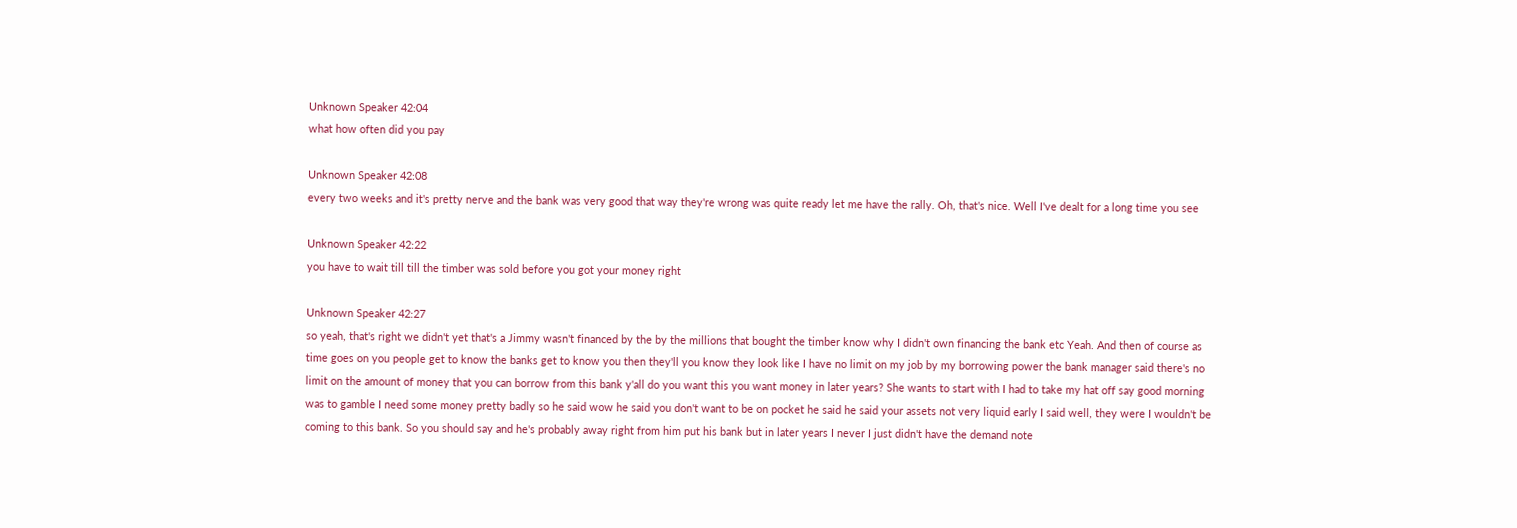Unknown Speaker 42:04
what how often did you pay

Unknown Speaker 42:08
every two weeks and it's pretty nerve and the bank was very good that way they're wrong was quite ready let me have the rally. Oh, that's nice. Well I've dealt for a long time you see

Unknown Speaker 42:22
you have to wait till till the timber was sold before you got your money right

Unknown Speaker 42:27
so yeah, that's right we didn't yet that's a Jimmy wasn't financed by the by the millions that bought the timber know why I didn't own financing the bank etc Yeah. And then of course as time goes on you people get to know the banks get to know you then they'll you know they look like I have no limit on my job by my borrowing power the bank manager said there's no limit on the amount of money that you can borrow from this bank y'all do you want this you want money in later years? She wants to start with I had to take my hat off say good morning was to gamble I need some money pretty badly so he said wow he said you don't want to be on pocket he said he said your assets not very liquid early I said well, they were I wouldn't be coming to this bank. So you should say and he's probably away right from him put his bank but in later years I never I just didn't have the demand note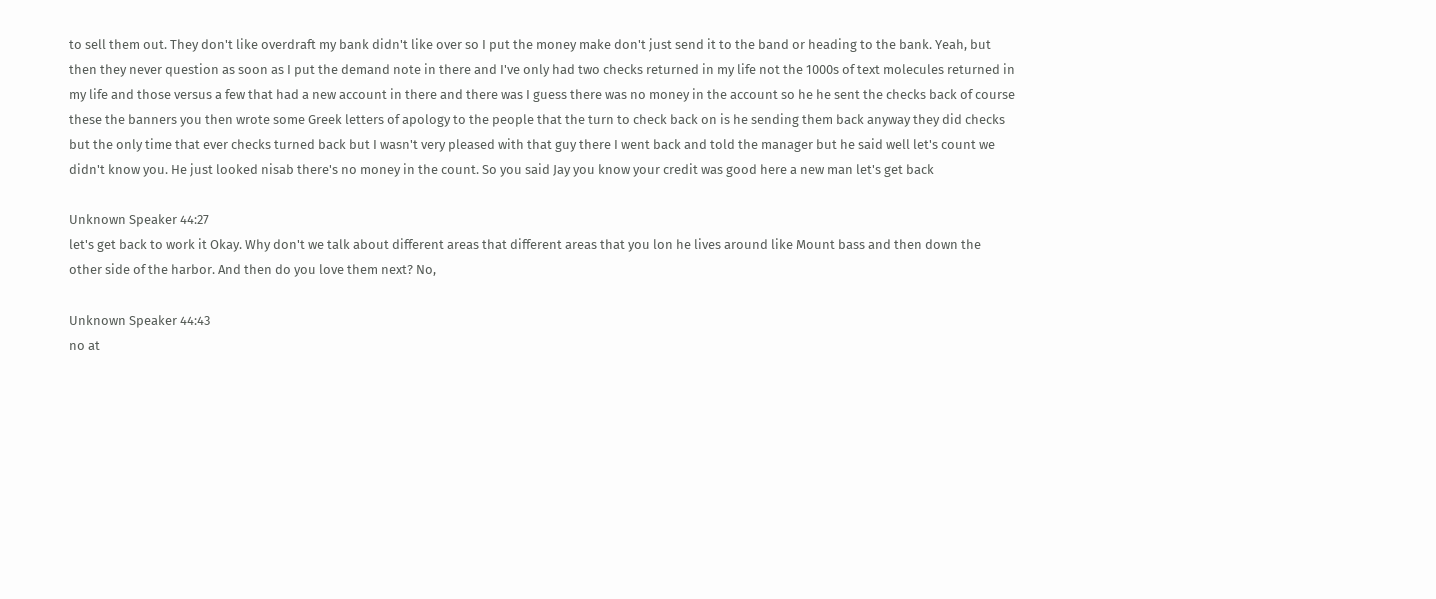to sell them out. They don't like overdraft my bank didn't like over so I put the money make don't just send it to the band or heading to the bank. Yeah, but then they never question as soon as I put the demand note in there and I've only had two checks returned in my life not the 1000s of text molecules returned in my life and those versus a few that had a new account in there and there was I guess there was no money in the account so he he sent the checks back of course these the banners you then wrote some Greek letters of apology to the people that the turn to check back on is he sending them back anyway they did checks but the only time that ever checks turned back but I wasn't very pleased with that guy there I went back and told the manager but he said well let's count we didn't know you. He just looked nisab there's no money in the count. So you said Jay you know your credit was good here a new man let's get back

Unknown Speaker 44:27
let's get back to work it Okay. Why don't we talk about different areas that different areas that you lon he lives around like Mount bass and then down the other side of the harbor. And then do you love them next? No,

Unknown Speaker 44:43
no at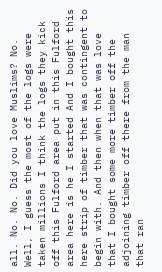all. No. No. Did you love Muslims? No. Well, I guess the most of the logs were taken millions I think the logs they kick off this Fulford area put in this Fulford area here is he I started And I bought this here strip of timber that was contingent to begin with. And then when that was love that I bought some more timber off the adjoining timber off there from the man that ran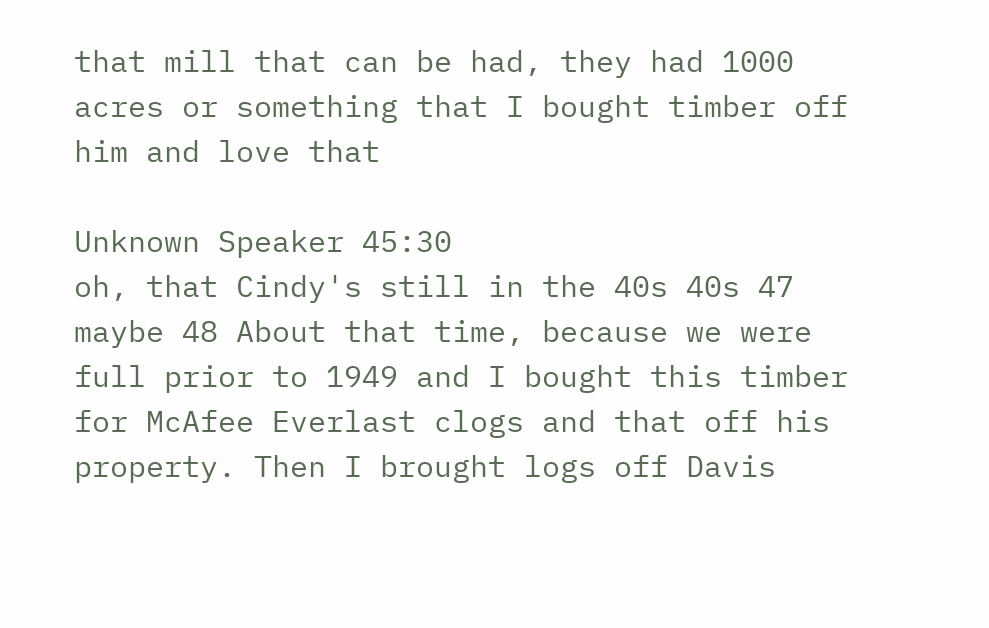that mill that can be had, they had 1000 acres or something that I bought timber off him and love that

Unknown Speaker 45:30
oh, that Cindy's still in the 40s 40s 47 maybe 48 About that time, because we were full prior to 1949 and I bought this timber for McAfee Everlast clogs and that off his property. Then I brought logs off Davis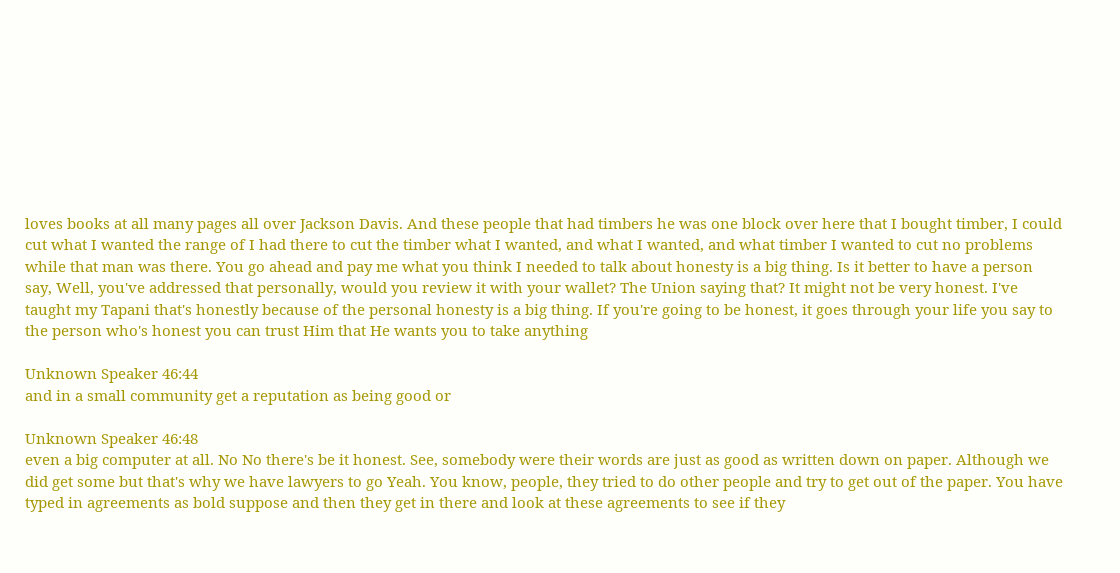loves books at all many pages all over Jackson Davis. And these people that had timbers he was one block over here that I bought timber, I could cut what I wanted the range of I had there to cut the timber what I wanted, and what I wanted, and what timber I wanted to cut no problems while that man was there. You go ahead and pay me what you think I needed to talk about honesty is a big thing. Is it better to have a person say, Well, you've addressed that personally, would you review it with your wallet? The Union saying that? It might not be very honest. I've taught my Tapani that's honestly because of the personal honesty is a big thing. If you're going to be honest, it goes through your life you say to the person who's honest you can trust Him that He wants you to take anything

Unknown Speaker 46:44
and in a small community get a reputation as being good or

Unknown Speaker 46:48
even a big computer at all. No No there's be it honest. See, somebody were their words are just as good as written down on paper. Although we did get some but that's why we have lawyers to go Yeah. You know, people, they tried to do other people and try to get out of the paper. You have typed in agreements as bold suppose and then they get in there and look at these agreements to see if they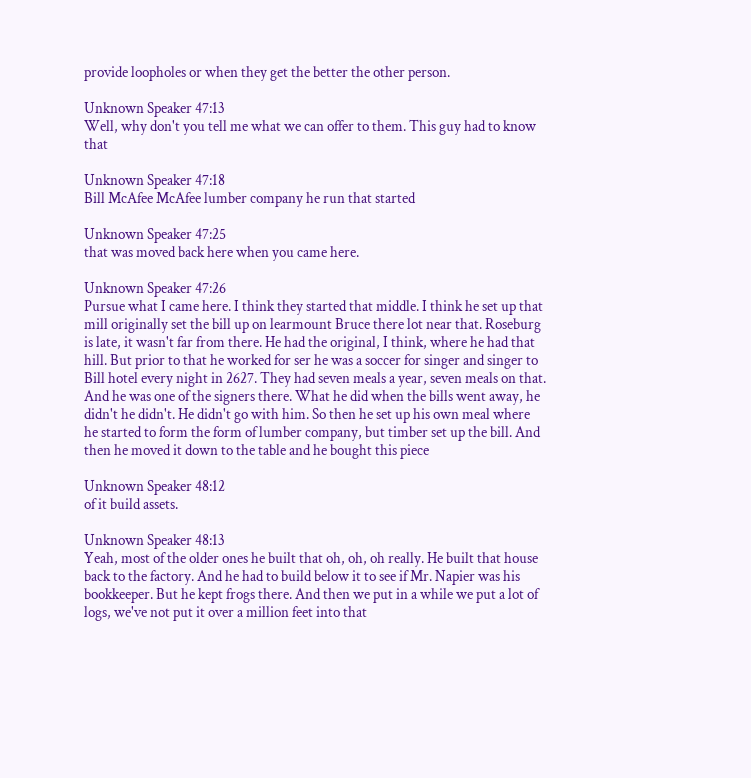provide loopholes or when they get the better the other person.

Unknown Speaker 47:13
Well, why don't you tell me what we can offer to them. This guy had to know that

Unknown Speaker 47:18
Bill McAfee McAfee lumber company he run that started

Unknown Speaker 47:25
that was moved back here when you came here.

Unknown Speaker 47:26
Pursue what I came here. I think they started that middle. I think he set up that mill originally set the bill up on learmount Bruce there lot near that. Roseburg is late, it wasn't far from there. He had the original, I think, where he had that hill. But prior to that he worked for ser he was a soccer for singer and singer to Bill hotel every night in 2627. They had seven meals a year, seven meals on that. And he was one of the signers there. What he did when the bills went away, he didn't he didn't. He didn't go with him. So then he set up his own meal where he started to form the form of lumber company, but timber set up the bill. And then he moved it down to the table and he bought this piece

Unknown Speaker 48:12
of it build assets.

Unknown Speaker 48:13
Yeah, most of the older ones he built that oh, oh, oh really. He built that house back to the factory. And he had to build below it to see if Mr. Napier was his bookkeeper. But he kept frogs there. And then we put in a while we put a lot of logs, we've not put it over a million feet into that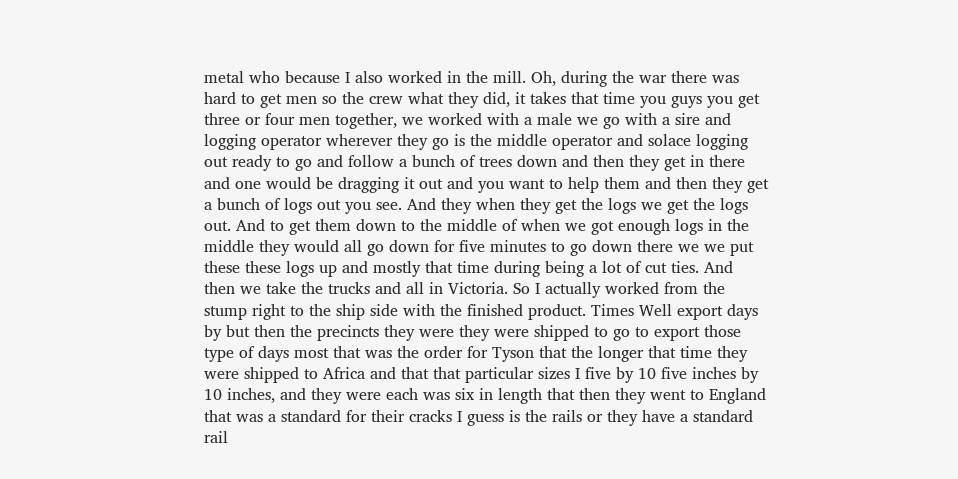metal who because I also worked in the mill. Oh, during the war there was hard to get men so the crew what they did, it takes that time you guys you get three or four men together, we worked with a male we go with a sire and logging operator wherever they go is the middle operator and solace logging out ready to go and follow a bunch of trees down and then they get in there and one would be dragging it out and you want to help them and then they get a bunch of logs out you see. And they when they get the logs we get the logs out. And to get them down to the middle of when we got enough logs in the middle they would all go down for five minutes to go down there we we put these these logs up and mostly that time during being a lot of cut ties. And then we take the trucks and all in Victoria. So I actually worked from the stump right to the ship side with the finished product. Times Well export days by but then the precincts they were they were shipped to go to export those type of days most that was the order for Tyson that the longer that time they were shipped to Africa and that that particular sizes I five by 10 five inches by 10 inches, and they were each was six in length that then they went to England that was a standard for their cracks I guess is the rails or they have a standard rail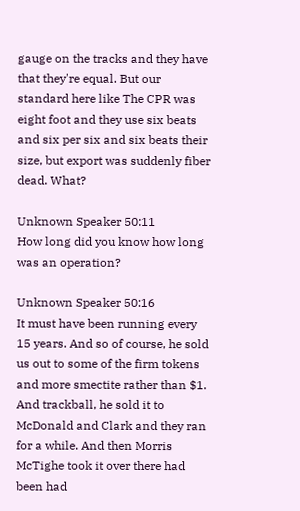gauge on the tracks and they have that they're equal. But our standard here like The CPR was eight foot and they use six beats and six per six and six beats their size, but export was suddenly fiber dead. What?

Unknown Speaker 50:11
How long did you know how long was an operation?

Unknown Speaker 50:16
It must have been running every 15 years. And so of course, he sold us out to some of the firm tokens and more smectite rather than $1. And trackball, he sold it to McDonald and Clark and they ran for a while. And then Morris McTighe took it over there had been had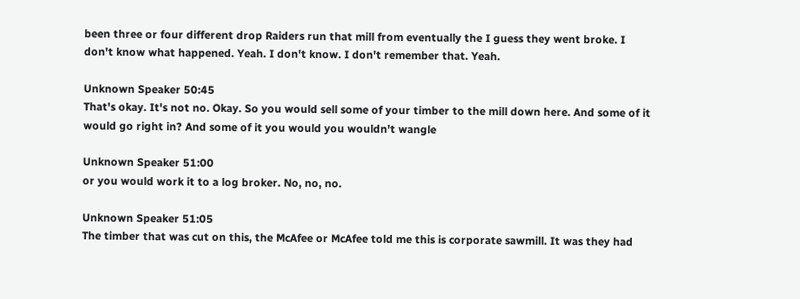been three or four different drop Raiders run that mill from eventually the I guess they went broke. I don't know what happened. Yeah. I don't know. I don't remember that. Yeah.

Unknown Speaker 50:45
That's okay. It's not no. Okay. So you would sell some of your timber to the mill down here. And some of it would go right in? And some of it you would you wouldn't wangle

Unknown Speaker 51:00
or you would work it to a log broker. No, no, no.

Unknown Speaker 51:05
The timber that was cut on this, the McAfee or McAfee told me this is corporate sawmill. It was they had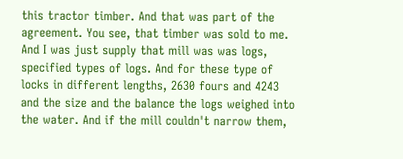this tractor timber. And that was part of the agreement. You see, that timber was sold to me. And I was just supply that mill was was logs, specified types of logs. And for these type of locks in different lengths, 2630 fours and 4243 and the size and the balance the logs weighed into the water. And if the mill couldn't narrow them,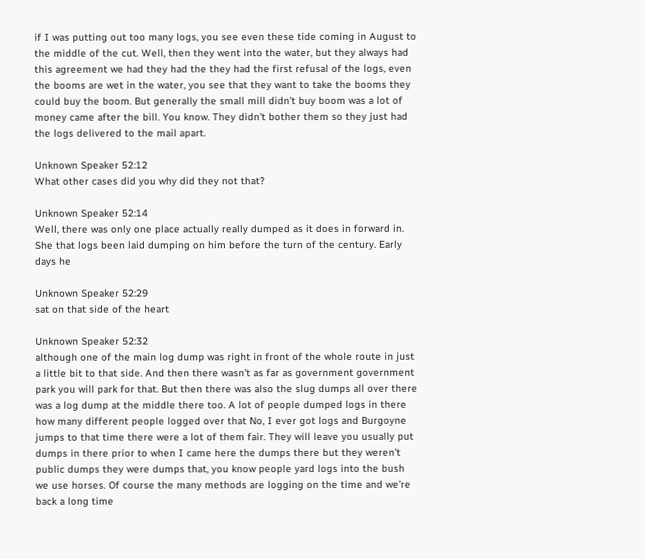if I was putting out too many logs, you see even these tide coming in August to the middle of the cut. Well, then they went into the water, but they always had this agreement we had they had the they had the first refusal of the logs, even the booms are wet in the water, you see that they want to take the booms they could buy the boom. But generally the small mill didn't buy boom was a lot of money came after the bill. You know. They didn't bother them so they just had the logs delivered to the mail apart.

Unknown Speaker 52:12
What other cases did you why did they not that?

Unknown Speaker 52:14
Well, there was only one place actually really dumped as it does in forward in. She that logs been laid dumping on him before the turn of the century. Early days he

Unknown Speaker 52:29
sat on that side of the heart

Unknown Speaker 52:32
although one of the main log dump was right in front of the whole route in just a little bit to that side. And then there wasn't as far as government government park you will park for that. But then there was also the slug dumps all over there was a log dump at the middle there too. A lot of people dumped logs in there how many different people logged over that No, I ever got logs and Burgoyne jumps to that time there were a lot of them fair. They will leave you usually put dumps in there prior to when I came here the dumps there but they weren't public dumps they were dumps that, you know people yard logs into the bush we use horses. Of course the many methods are logging on the time and we're back a long time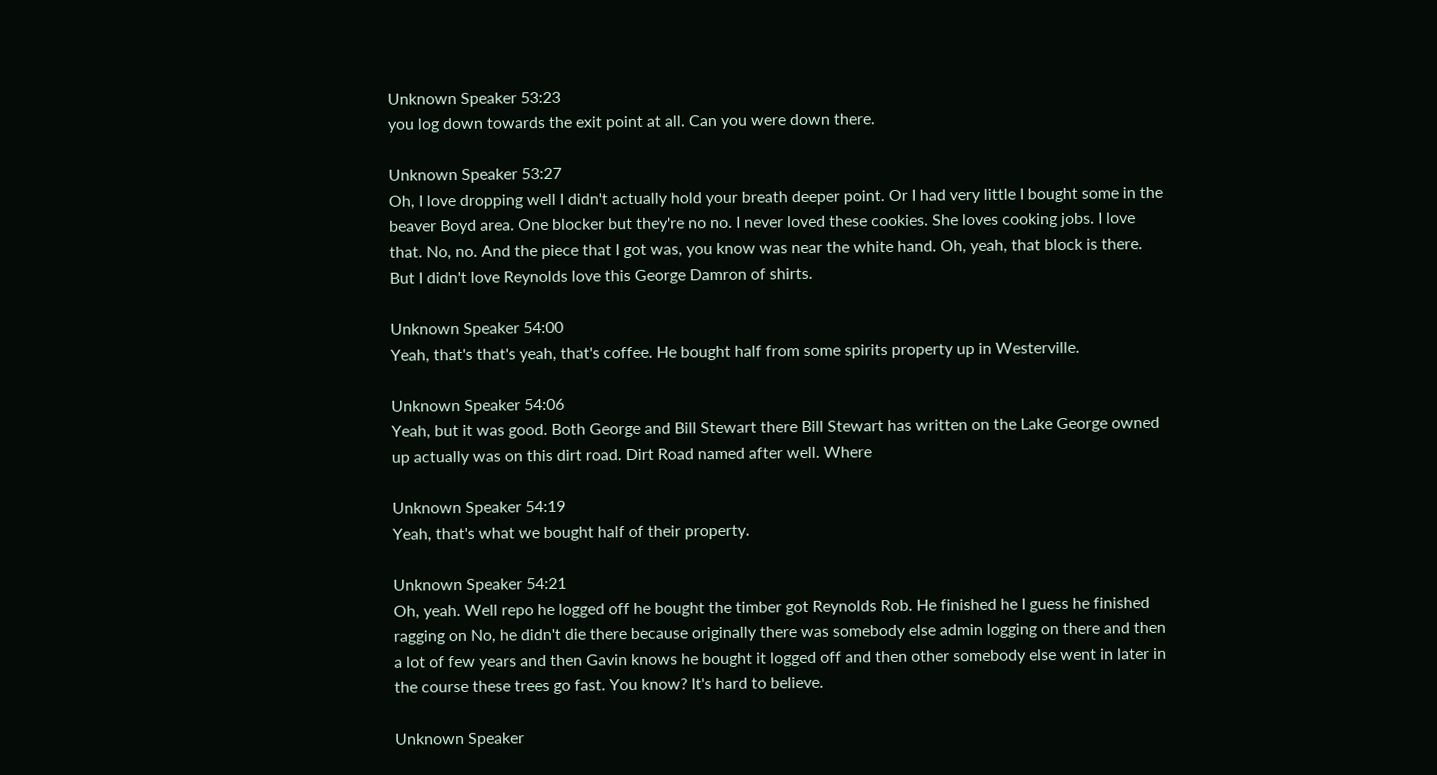Unknown Speaker 53:23
you log down towards the exit point at all. Can you were down there.

Unknown Speaker 53:27
Oh, I love dropping well I didn't actually hold your breath deeper point. Or I had very little I bought some in the beaver Boyd area. One blocker but they're no no. I never loved these cookies. She loves cooking jobs. I love that. No, no. And the piece that I got was, you know was near the white hand. Oh, yeah, that block is there. But I didn't love Reynolds love this George Damron of shirts.

Unknown Speaker 54:00
Yeah, that's that's yeah, that's coffee. He bought half from some spirits property up in Westerville.

Unknown Speaker 54:06
Yeah, but it was good. Both George and Bill Stewart there Bill Stewart has written on the Lake George owned up actually was on this dirt road. Dirt Road named after well. Where

Unknown Speaker 54:19
Yeah, that's what we bought half of their property.

Unknown Speaker 54:21
Oh, yeah. Well repo he logged off he bought the timber got Reynolds Rob. He finished he I guess he finished ragging on No, he didn't die there because originally there was somebody else admin logging on there and then a lot of few years and then Gavin knows he bought it logged off and then other somebody else went in later in the course these trees go fast. You know? It's hard to believe.

Unknown Speaker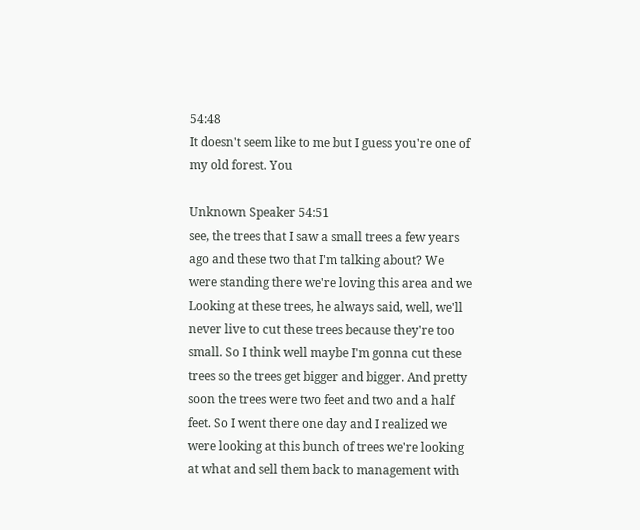54:48
It doesn't seem like to me but I guess you're one of my old forest. You

Unknown Speaker 54:51
see, the trees that I saw a small trees a few years ago and these two that I'm talking about? We were standing there we're loving this area and we Looking at these trees, he always said, well, we'll never live to cut these trees because they're too small. So I think well maybe I'm gonna cut these trees so the trees get bigger and bigger. And pretty soon the trees were two feet and two and a half feet. So I went there one day and I realized we were looking at this bunch of trees we're looking at what and sell them back to management with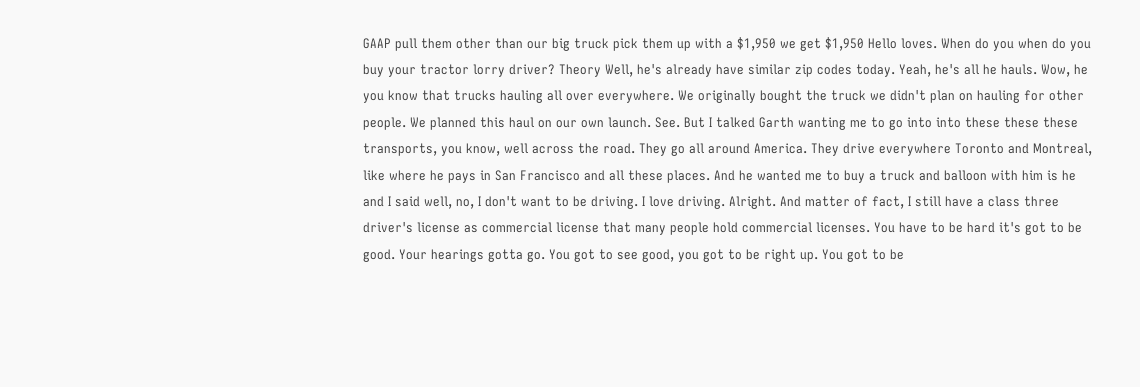GAAP pull them other than our big truck pick them up with a $1,950 we get $1,950 Hello loves. When do you when do you buy your tractor lorry driver? Theory Well, he's already have similar zip codes today. Yeah, he's all he hauls. Wow, he you know that trucks hauling all over everywhere. We originally bought the truck we didn't plan on hauling for other people. We planned this haul on our own launch. See. But I talked Garth wanting me to go into into these these these transports, you know, well across the road. They go all around America. They drive everywhere Toronto and Montreal, like where he pays in San Francisco and all these places. And he wanted me to buy a truck and balloon with him is he and I said well, no, I don't want to be driving. I love driving. Alright. And matter of fact, I still have a class three driver's license as commercial license that many people hold commercial licenses. You have to be hard it's got to be good. Your hearings gotta go. You got to see good, you got to be right up. You got to be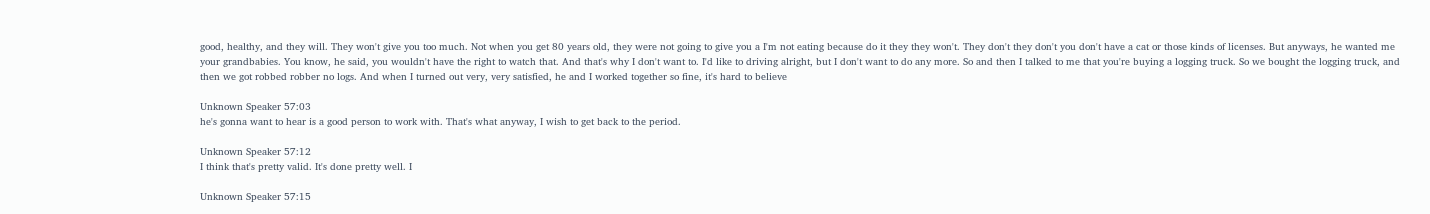good, healthy, and they will. They won't give you too much. Not when you get 80 years old, they were not going to give you a I'm not eating because do it they they won't. They don't they don't you don't have a cat or those kinds of licenses. But anyways, he wanted me your grandbabies. You know, he said, you wouldn't have the right to watch that. And that's why I don't want to. I'd like to driving alright, but I don't want to do any more. So and then I talked to me that you're buying a logging truck. So we bought the logging truck, and then we got robbed robber no logs. And when I turned out very, very satisfied, he and I worked together so fine, it's hard to believe

Unknown Speaker 57:03
he's gonna want to hear is a good person to work with. That's what anyway, I wish to get back to the period.

Unknown Speaker 57:12
I think that's pretty valid. It's done pretty well. I

Unknown Speaker 57:15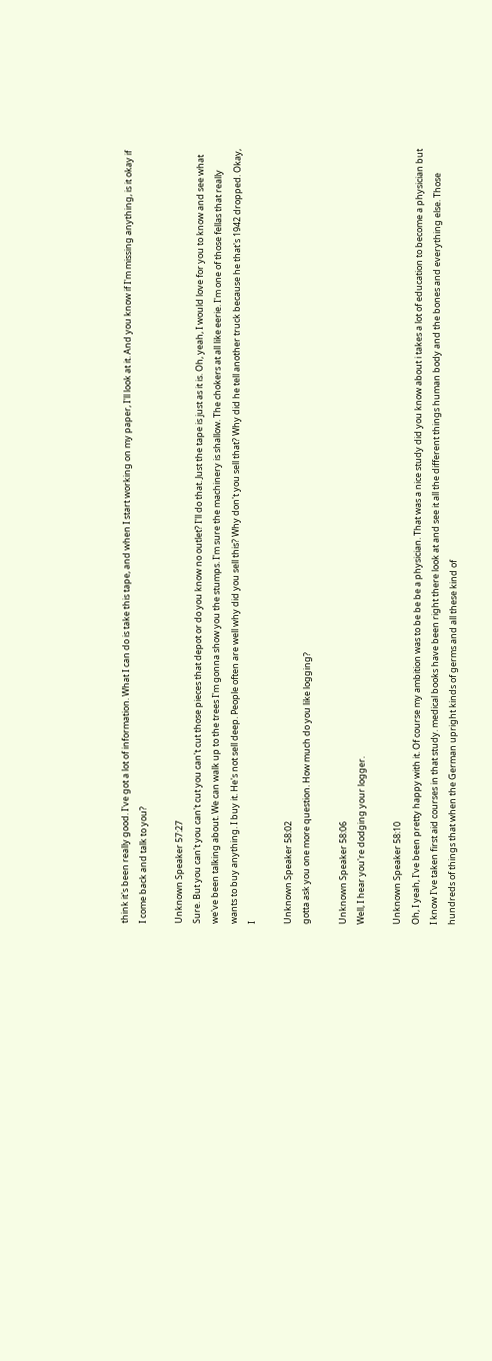think it's been really good. I've got a lot of information. What I can do is take this tape, and when I start working on my paper, I'll look at it. And you know if I'm missing anything, is it okay if I come back and talk to you?

Unknown Speaker 57:27
Sure. But you can't you can't cut you can't cut those pieces that depot or do you know no outlet? I'll do that. Just the tape is just as it is. Oh, yeah, I would love for you to know and see what we've been talking about. We can walk up to the trees I'm gonna show you the stumps. I'm sure the machinery is shallow. The chokers at all like eerie. I'm one of those fellas that really wants to buy anything. I buy it. He's not sell deep. People often are well why did you sell this? Why don't you sell that? Why did he tell another truck because he that's 1942 dropped. Okay, I

Unknown Speaker 58:02
gotta ask you one more question. How much do you like logging?

Unknown Speaker 58:06
Well, I hear you're dodging your logger.

Unknown Speaker 58:10
Oh, I yeah, I've been pretty happy with it. Of course my ambition was to be be be a physician. That was a nice study did you know about i takes a lot of education to become a physician but I know I've taken first aid courses in that study. medical books have been right there look at and see it all the different things human body and the bones and everything else. Those hundreds of things that when the German upright kinds of germs and all these kind of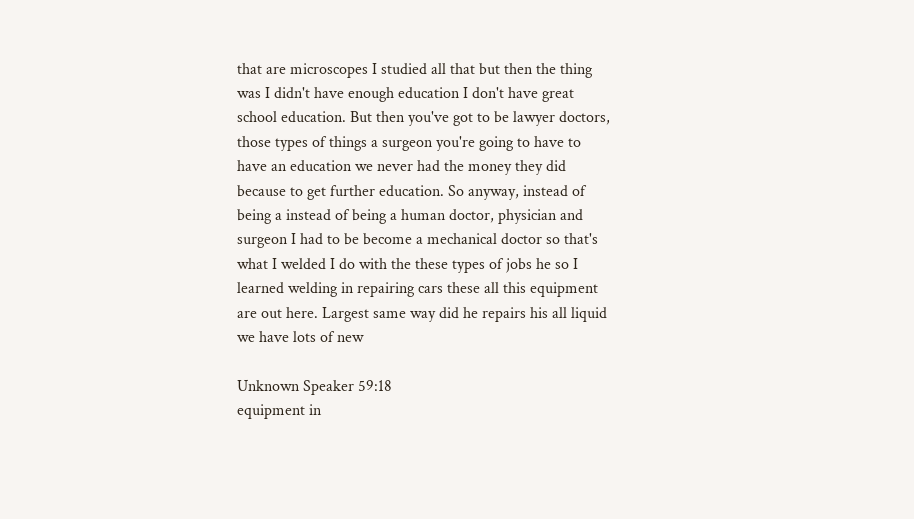that are microscopes I studied all that but then the thing was I didn't have enough education I don't have great school education. But then you've got to be lawyer doctors, those types of things a surgeon you're going to have to have an education we never had the money they did because to get further education. So anyway, instead of being a instead of being a human doctor, physician and surgeon I had to be become a mechanical doctor so that's what I welded I do with the these types of jobs he so I learned welding in repairing cars these all this equipment are out here. Largest same way did he repairs his all liquid we have lots of new

Unknown Speaker 59:18
equipment in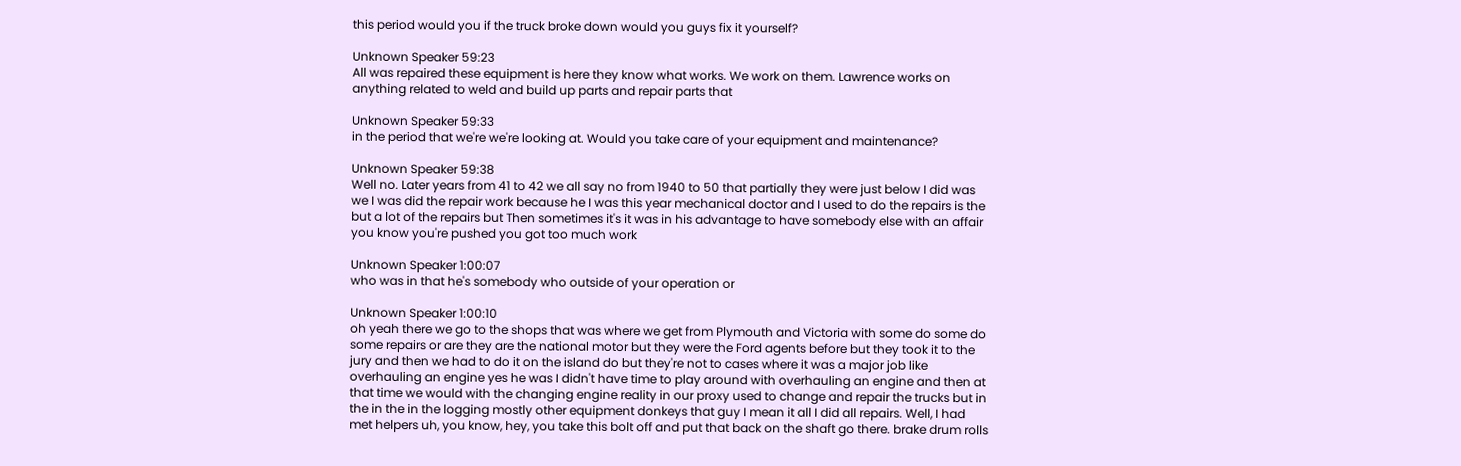this period would you if the truck broke down would you guys fix it yourself?

Unknown Speaker 59:23
All was repaired these equipment is here they know what works. We work on them. Lawrence works on anything related to weld and build up parts and repair parts that

Unknown Speaker 59:33
in the period that we're we're looking at. Would you take care of your equipment and maintenance?

Unknown Speaker 59:38
Well no. Later years from 41 to 42 we all say no from 1940 to 50 that partially they were just below I did was we I was did the repair work because he I was this year mechanical doctor and I used to do the repairs is the but a lot of the repairs but Then sometimes it's it was in his advantage to have somebody else with an affair you know you're pushed you got too much work

Unknown Speaker 1:00:07
who was in that he's somebody who outside of your operation or

Unknown Speaker 1:00:10
oh yeah there we go to the shops that was where we get from Plymouth and Victoria with some do some do some repairs or are they are the national motor but they were the Ford agents before but they took it to the jury and then we had to do it on the island do but they're not to cases where it was a major job like overhauling an engine yes he was I didn't have time to play around with overhauling an engine and then at that time we would with the changing engine reality in our proxy used to change and repair the trucks but in the in the in the logging mostly other equipment donkeys that guy I mean it all I did all repairs. Well, I had met helpers uh, you know, hey, you take this bolt off and put that back on the shaft go there. brake drum rolls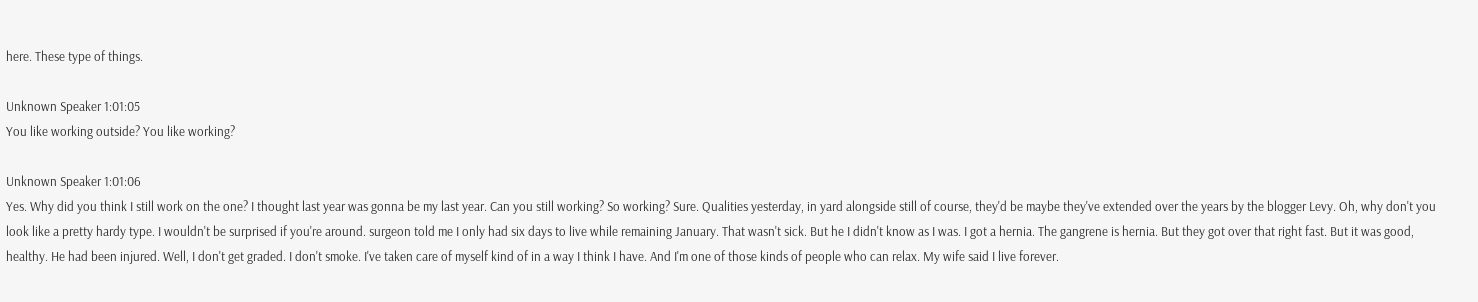here. These type of things.

Unknown Speaker 1:01:05
You like working outside? You like working?

Unknown Speaker 1:01:06
Yes. Why did you think I still work on the one? I thought last year was gonna be my last year. Can you still working? So working? Sure. Qualities yesterday, in yard alongside still of course, they'd be maybe they've extended over the years by the blogger Levy. Oh, why don't you look like a pretty hardy type. I wouldn't be surprised if you're around. surgeon told me I only had six days to live while remaining January. That wasn't sick. But he I didn't know as I was. I got a hernia. The gangrene is hernia. But they got over that right fast. But it was good, healthy. He had been injured. Well, I don't get graded. I don't smoke. I've taken care of myself kind of in a way I think I have. And I'm one of those kinds of people who can relax. My wife said I live forever.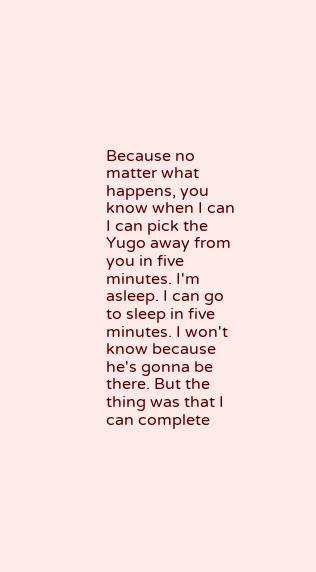Because no matter what happens, you know when I can I can pick the Yugo away from you in five minutes. I'm asleep. I can go to sleep in five minutes. I won't know because he's gonna be there. But the thing was that I can complete